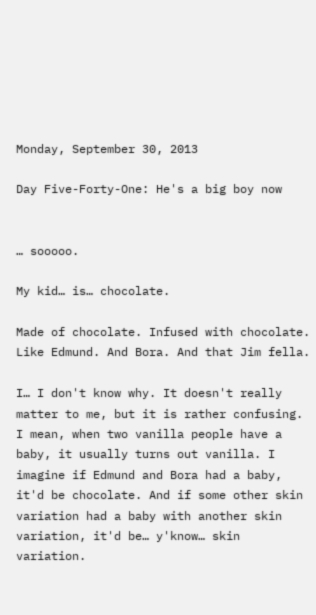Monday, September 30, 2013

Day Five-Forty-One: He's a big boy now


… sooooo.

My kid… is… chocolate.

Made of chocolate. Infused with chocolate. Like Edmund. And Bora. And that Jim fella.

I… I don't know why. It doesn't really matter to me, but it is rather confusing. I mean, when two vanilla people have a baby, it usually turns out vanilla. I imagine if Edmund and Bora had a baby, it'd be chocolate. And if some other skin variation had a baby with another skin variation, it'd be… y'know… skin variation.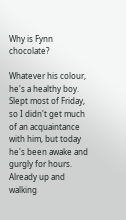Why is Fynn chocolate?

Whatever his colour, he's a healthy boy. Slept most of Friday, so I didn't get much of an acquaintance with him, but today he's been awake and gurgly for hours. Already up and walking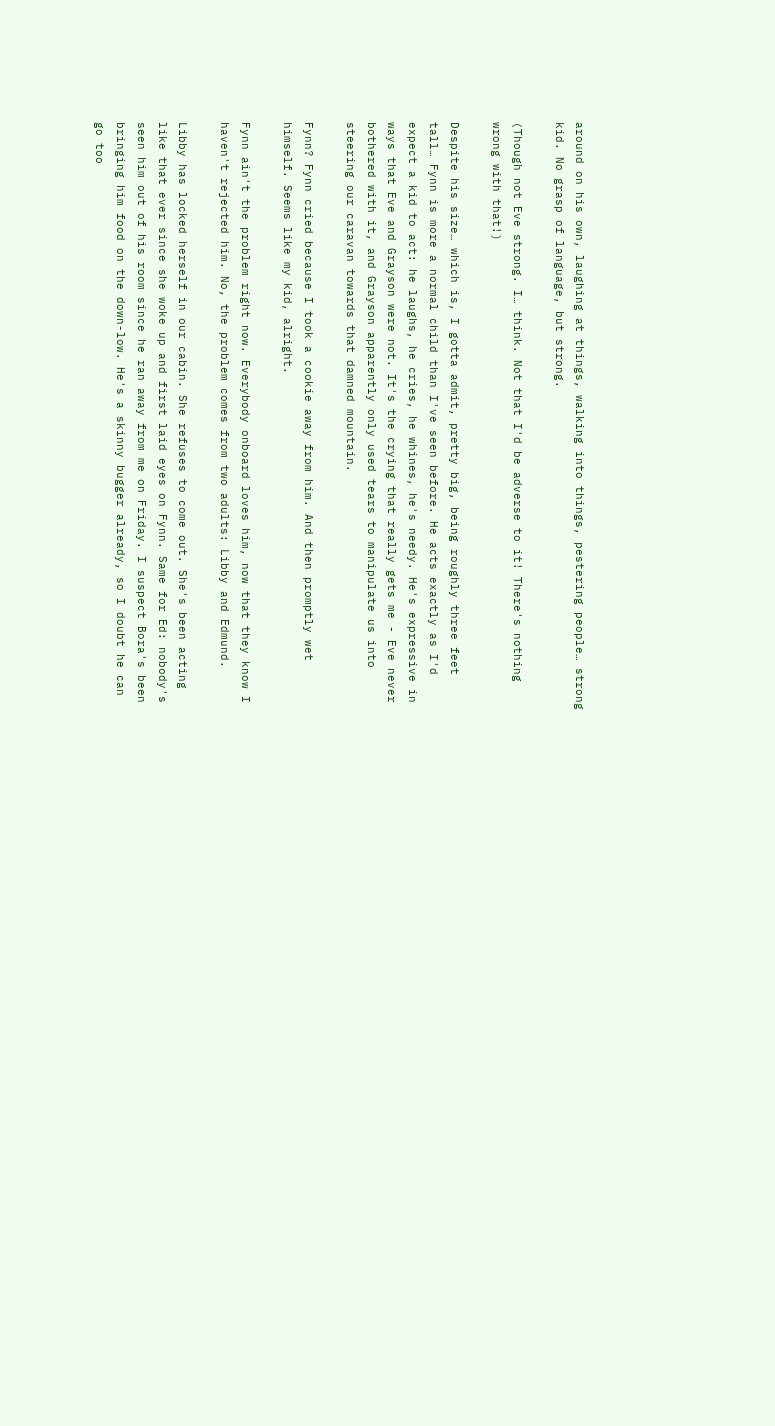around on his own, laughing at things, walking into things, pestering people… strong kid. No grasp of language, but strong.

(Though not Eve strong. I… think. Not that I'd be adverse to it! There's nothing wrong with that!)

Despite his size… which is, I gotta admit, pretty big, being roughly three feet tall… Fynn is more a normal child than I've seen before. He acts exactly as I'd expect a kid to act: he laughs, he cries, he whines, he's needy. He's expressive in ways that Eve and Grayson were not. It's the crying that really gets me - Eve never bothered with it, and Grayson apparently only used tears to manipulate us into steering our caravan towards that damned mountain.

Fynn? Fynn cried because I took a cookie away from him. And then promptly wet himself. Seems like my kid, alright.

Fynn ain't the problem right now. Everybody onboard loves him, now that they know I haven't rejected him. No, the problem comes from two adults: Libby and Edmund.

Libby has locked herself in our cabin. She refuses to come out. She's been acting like that ever since she woke up and first laid eyes on Fynn. Same for Ed: nobody's seen him out of his room since he ran away from me on Friday. I suspect Bora's been bringing him food on the down-low. He's a skinny bugger already, so I doubt he can go too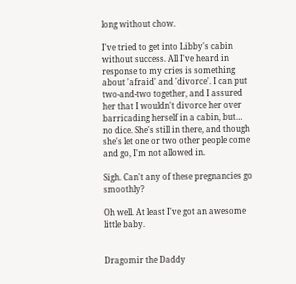long without chow.

I've tried to get into Libby's cabin without success. All I've heard in response to my cries is something about 'afraid' and 'divorce'. I can put two-and-two together, and I assured her that I wouldn't divorce her over barricading herself in a cabin, but… no dice. She's still in there, and though she's let one or two other people come and go, I'm not allowed in.

Sigh. Can't any of these pregnancies go smoothly?

Oh well. At least I've got an awesome little baby.


Dragomir the Daddy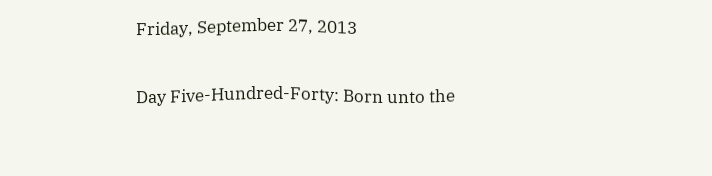Friday, September 27, 2013

Day Five-Hundred-Forty: Born unto the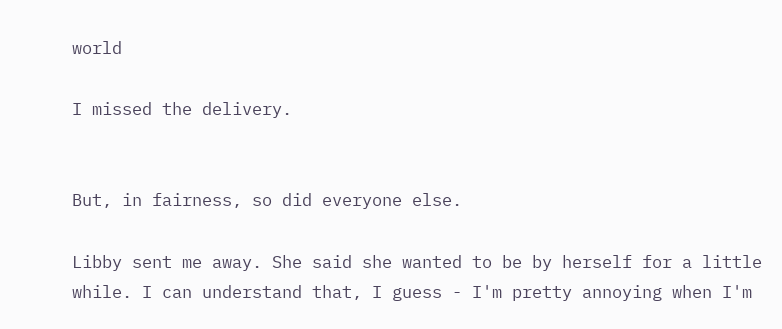world

I missed the delivery.


But, in fairness, so did everyone else.

Libby sent me away. She said she wanted to be by herself for a little while. I can understand that, I guess - I'm pretty annoying when I'm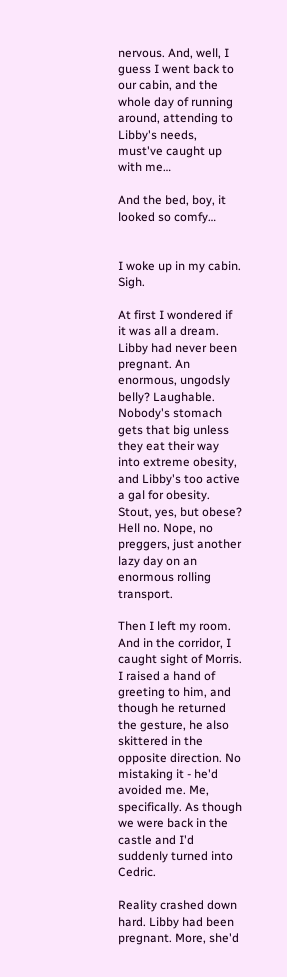nervous. And, well, I guess I went back to our cabin, and the whole day of running around, attending to Libby's needs, must've caught up with me…

And the bed, boy, it looked so comfy…


I woke up in my cabin. Sigh.

At first I wondered if it was all a dream. Libby had never been pregnant. An enormous, ungodsly belly? Laughable. Nobody's stomach gets that big unless they eat their way into extreme obesity, and Libby's too active a gal for obesity. Stout, yes, but obese? Hell no. Nope, no preggers, just another lazy day on an enormous rolling transport.

Then I left my room. And in the corridor, I caught sight of Morris. I raised a hand of greeting to him, and though he returned the gesture, he also skittered in the opposite direction. No mistaking it - he'd avoided me. Me, specifically. As though we were back in the castle and I'd suddenly turned into Cedric.

Reality crashed down hard. Libby had been pregnant. More, she'd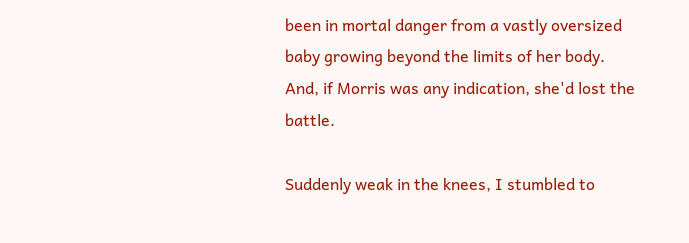been in mortal danger from a vastly oversized baby growing beyond the limits of her body. And, if Morris was any indication, she'd lost the battle.

Suddenly weak in the knees, I stumbled to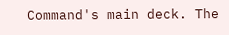Command's main deck. The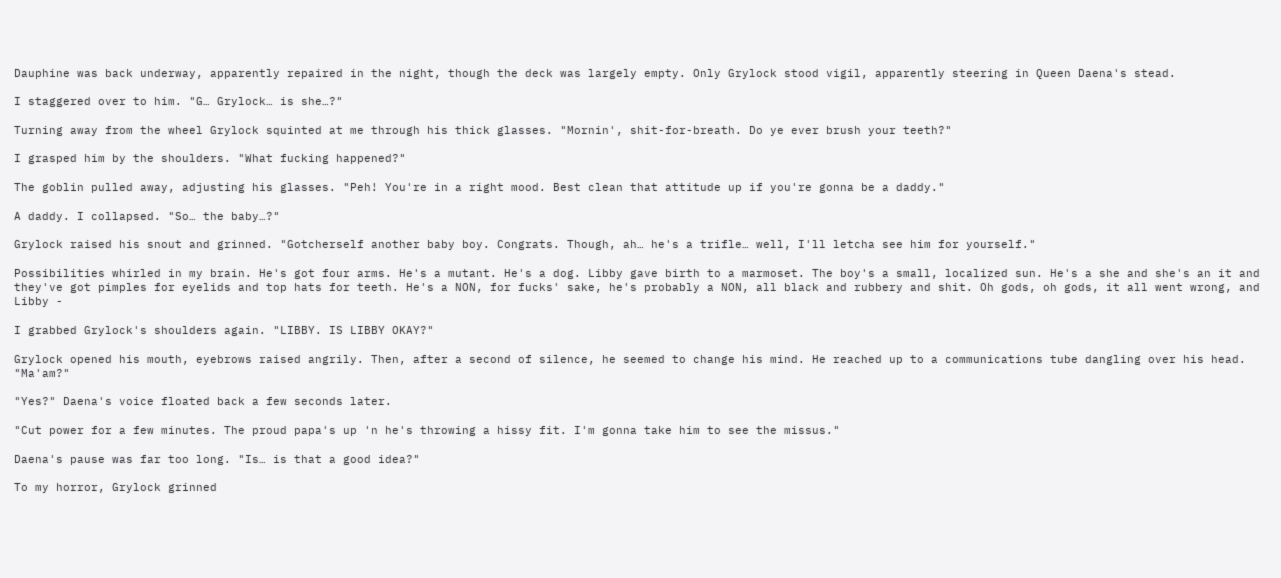Dauphine was back underway, apparently repaired in the night, though the deck was largely empty. Only Grylock stood vigil, apparently steering in Queen Daena's stead.

I staggered over to him. "G… Grylock… is she…?"

Turning away from the wheel Grylock squinted at me through his thick glasses. "Mornin', shit-for-breath. Do ye ever brush your teeth?"

I grasped him by the shoulders. "What fucking happened?"

The goblin pulled away, adjusting his glasses. "Peh! You're in a right mood. Best clean that attitude up if you're gonna be a daddy."

A daddy. I collapsed. "So… the baby…?"

Grylock raised his snout and grinned. "Gotcherself another baby boy. Congrats. Though, ah… he's a trifle… well, I'll letcha see him for yourself."

Possibilities whirled in my brain. He's got four arms. He's a mutant. He's a dog. Libby gave birth to a marmoset. The boy's a small, localized sun. He's a she and she's an it and they've got pimples for eyelids and top hats for teeth. He's a NON, for fucks' sake, he's probably a NON, all black and rubbery and shit. Oh gods, oh gods, it all went wrong, and Libby -

I grabbed Grylock's shoulders again. "LIBBY. IS LIBBY OKAY?"

Grylock opened his mouth, eyebrows raised angrily. Then, after a second of silence, he seemed to change his mind. He reached up to a communications tube dangling over his head. "Ma'am?"

"Yes?" Daena's voice floated back a few seconds later.

"Cut power for a few minutes. The proud papa's up 'n he's throwing a hissy fit. I'm gonna take him to see the missus."

Daena's pause was far too long. "Is… is that a good idea?"

To my horror, Grylock grinned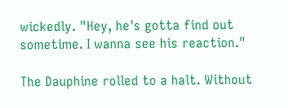wickedly. "Hey, he's gotta find out sometime. I wanna see his reaction."

The Dauphine rolled to a halt. Without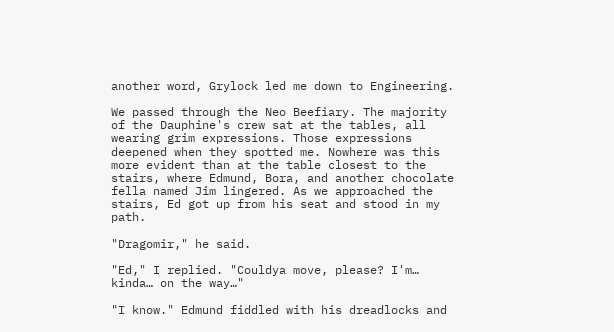another word, Grylock led me down to Engineering.

We passed through the Neo Beefiary. The majority of the Dauphine's crew sat at the tables, all wearing grim expressions. Those expressions deepened when they spotted me. Nowhere was this more evident than at the table closest to the stairs, where Edmund, Bora, and another chocolate fella named Jim lingered. As we approached the stairs, Ed got up from his seat and stood in my path.

"Dragomir," he said.

"Ed," I replied. "Couldya move, please? I'm… kinda… on the way…"

"I know." Edmund fiddled with his dreadlocks and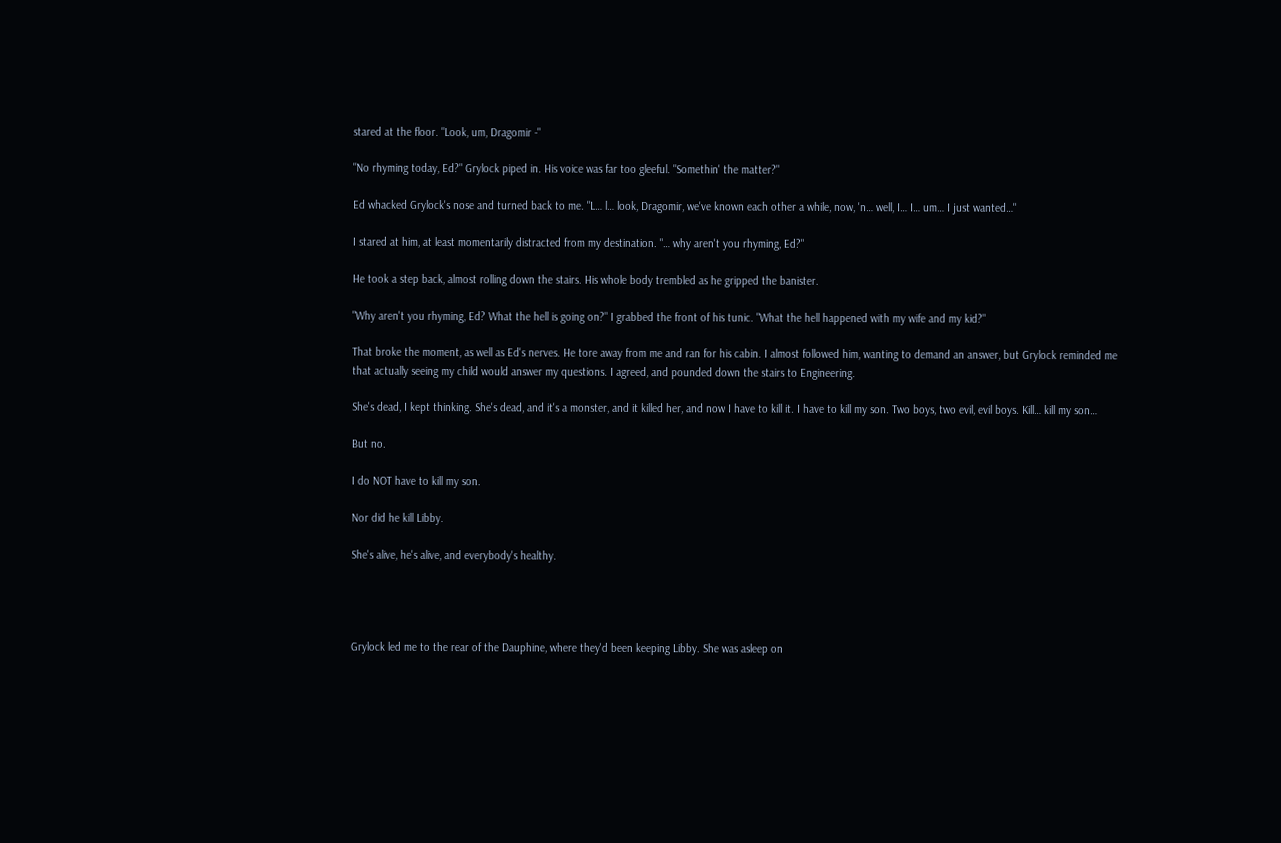stared at the floor. "Look, um, Dragomir -"

"No rhyming today, Ed?" Grylock piped in. His voice was far too gleeful. "Somethin' the matter?"

Ed whacked Grylock's nose and turned back to me. "L… l… look, Dragomir, we've known each other a while, now, 'n… well, I… I… um… I just wanted…"

I stared at him, at least momentarily distracted from my destination. "… why aren't you rhyming, Ed?"

He took a step back, almost rolling down the stairs. His whole body trembled as he gripped the banister.

"Why aren't you rhyming, Ed? What the hell is going on?" I grabbed the front of his tunic. "What the hell happened with my wife and my kid?"

That broke the moment, as well as Ed's nerves. He tore away from me and ran for his cabin. I almost followed him, wanting to demand an answer, but Grylock reminded me that actually seeing my child would answer my questions. I agreed, and pounded down the stairs to Engineering.

She's dead, I kept thinking. She's dead, and it's a monster, and it killed her, and now I have to kill it. I have to kill my son. Two boys, two evil, evil boys. Kill… kill my son…

But no.

I do NOT have to kill my son.

Nor did he kill Libby.

She's alive, he's alive, and everybody's healthy.




Grylock led me to the rear of the Dauphine, where they'd been keeping Libby. She was asleep on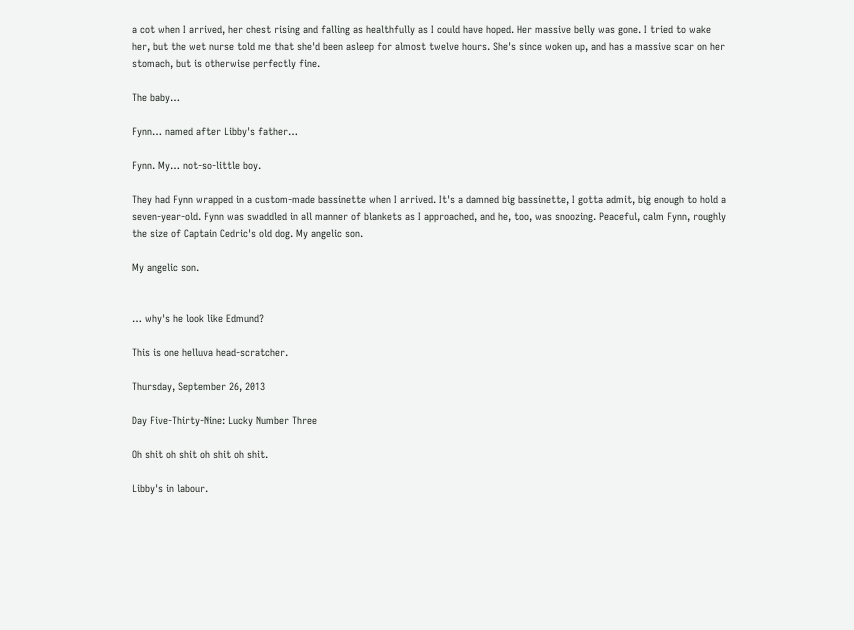a cot when I arrived, her chest rising and falling as healthfully as I could have hoped. Her massive belly was gone. I tried to wake her, but the wet nurse told me that she'd been asleep for almost twelve hours. She's since woken up, and has a massive scar on her stomach, but is otherwise perfectly fine.

The baby…

Fynn… named after Libby's father…

Fynn. My… not-so-little boy.

They had Fynn wrapped in a custom-made bassinette when I arrived. It's a damned big bassinette, I gotta admit, big enough to hold a seven-year-old. Fynn was swaddled in all manner of blankets as I approached, and he, too, was snoozing. Peaceful, calm Fynn, roughly the size of Captain Cedric's old dog. My angelic son.

My angelic son.


… why's he look like Edmund?

This is one helluva head-scratcher.

Thursday, September 26, 2013

Day Five-Thirty-Nine: Lucky Number Three

Oh shit oh shit oh shit oh shit.

Libby's in labour.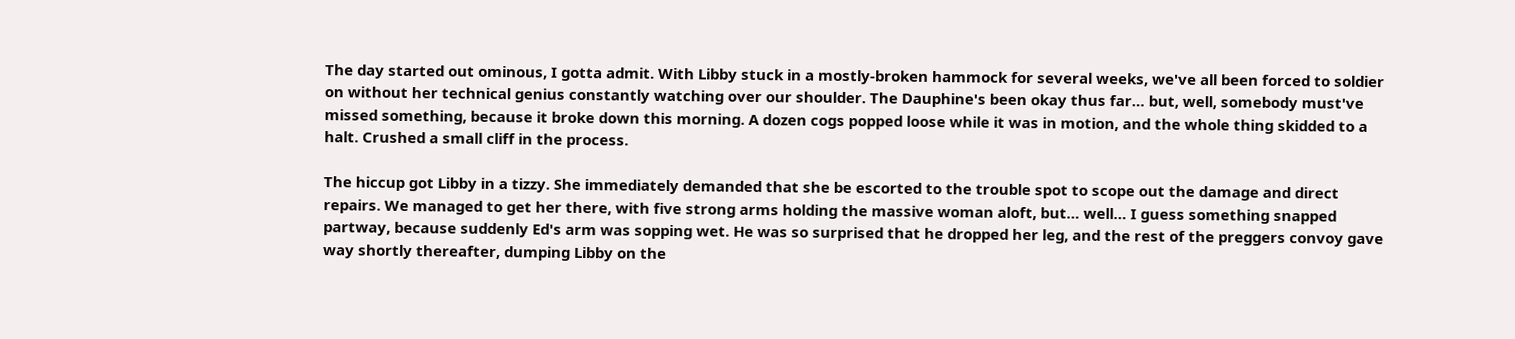The day started out ominous, I gotta admit. With Libby stuck in a mostly-broken hammock for several weeks, we've all been forced to soldier on without her technical genius constantly watching over our shoulder. The Dauphine's been okay thus far… but, well, somebody must've missed something, because it broke down this morning. A dozen cogs popped loose while it was in motion, and the whole thing skidded to a halt. Crushed a small cliff in the process.

The hiccup got Libby in a tizzy. She immediately demanded that she be escorted to the trouble spot to scope out the damage and direct repairs. We managed to get her there, with five strong arms holding the massive woman aloft, but… well… I guess something snapped partway, because suddenly Ed's arm was sopping wet. He was so surprised that he dropped her leg, and the rest of the preggers convoy gave way shortly thereafter, dumping Libby on the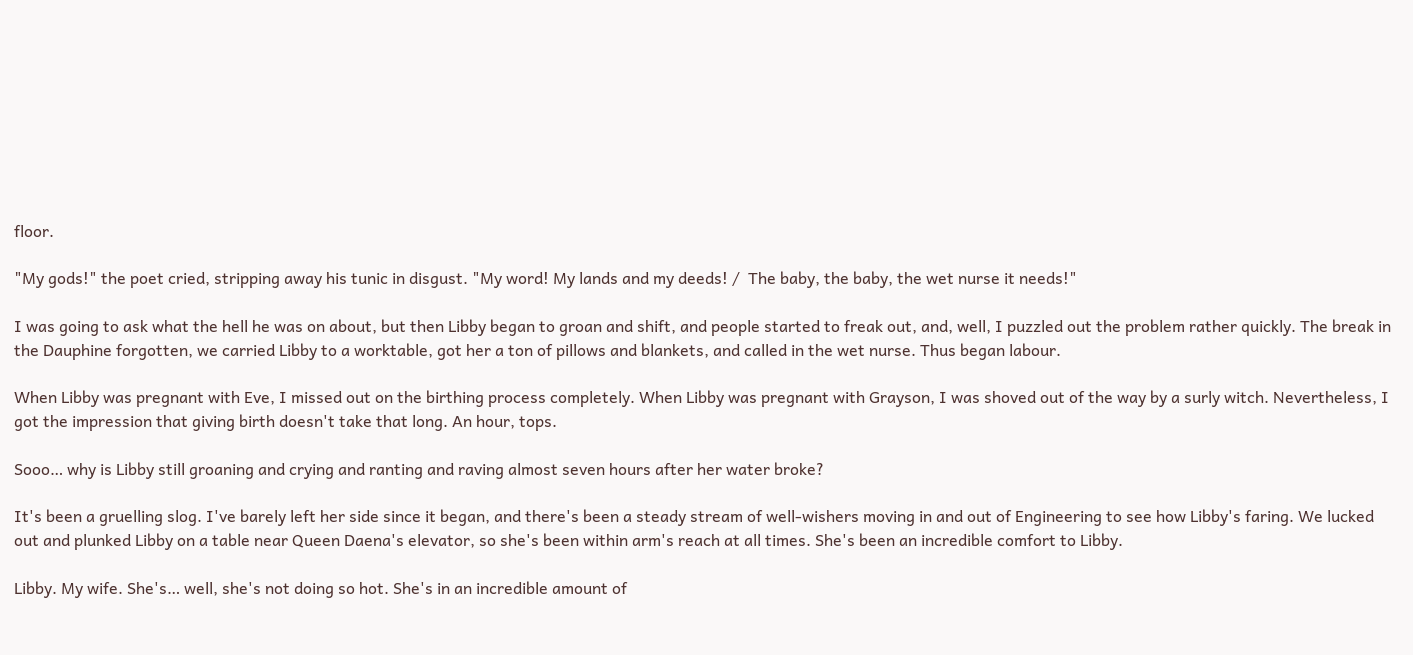floor.

"My gods!" the poet cried, stripping away his tunic in disgust. "My word! My lands and my deeds! /  The baby, the baby, the wet nurse it needs!"

I was going to ask what the hell he was on about, but then Libby began to groan and shift, and people started to freak out, and, well, I puzzled out the problem rather quickly. The break in the Dauphine forgotten, we carried Libby to a worktable, got her a ton of pillows and blankets, and called in the wet nurse. Thus began labour.

When Libby was pregnant with Eve, I missed out on the birthing process completely. When Libby was pregnant with Grayson, I was shoved out of the way by a surly witch. Nevertheless, I got the impression that giving birth doesn't take that long. An hour, tops.

Sooo… why is Libby still groaning and crying and ranting and raving almost seven hours after her water broke?

It's been a gruelling slog. I've barely left her side since it began, and there's been a steady stream of well-wishers moving in and out of Engineering to see how Libby's faring. We lucked out and plunked Libby on a table near Queen Daena's elevator, so she's been within arm's reach at all times. She's been an incredible comfort to Libby.

Libby. My wife. She's… well, she's not doing so hot. She's in an incredible amount of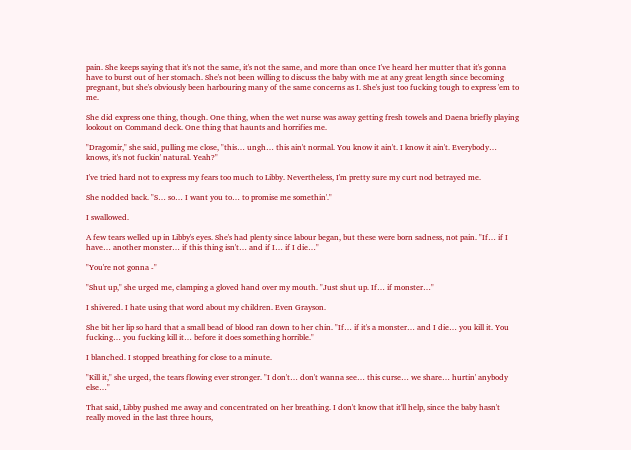pain. She keeps saying that it's not the same, it's not the same, and more than once I've heard her mutter that it's gonna have to burst out of her stomach. She's not been willing to discuss the baby with me at any great length since becoming pregnant, but she's obviously been harbouring many of the same concerns as I. She's just too fucking tough to express 'em to me.

She did express one thing, though. One thing, when the wet nurse was away getting fresh towels and Daena briefly playing lookout on Command deck. One thing that haunts and horrifies me.

"Dragomir," she said, pulling me close, "this… ungh… this ain't normal. You know it ain't. I know it ain't. Everybody… knows, it's not fuckin' natural. Yeah?"

I've tried hard not to express my fears too much to Libby. Nevertheless, I'm pretty sure my curt nod betrayed me.

She nodded back. "S… so… I want you to… to promise me somethin'."

I swallowed.

A few tears welled up in Libby's eyes. She's had plenty since labour began, but these were born sadness, not pain. "If… if I have… another monster… if this thing isn't… and if I… if I die…"

"You're not gonna -"

"Shut up," she urged me, clamping a gloved hand over my mouth. "Just shut up. If… if monster…"

I shivered. I hate using that word about my children. Even Grayson.

She bit her lip so hard that a small bead of blood ran down to her chin. "If… if it's a monster… and I die… you kill it. You fucking… you fucking kill it… before it does something horrible."

I blanched. I stopped breathing for close to a minute.

"Kill it," she urged, the tears flowing ever stronger. "I don't… don't wanna see… this curse… we share… hurtin' anybody else…"

That said, Libby pushed me away and concentrated on her breathing. I don't know that it'll help, since the baby hasn't really moved in the last three hours,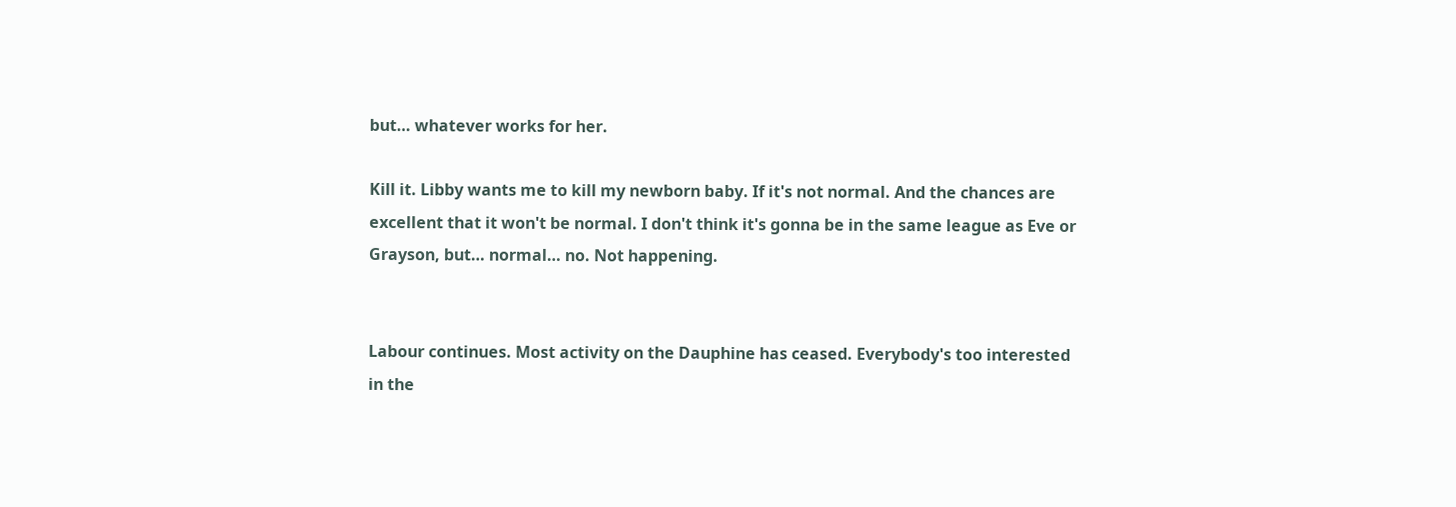but… whatever works for her.

Kill it. Libby wants me to kill my newborn baby. If it's not normal. And the chances are excellent that it won't be normal. I don't think it's gonna be in the same league as Eve or Grayson, but… normal… no. Not happening.


Labour continues. Most activity on the Dauphine has ceased. Everybody's too interested in the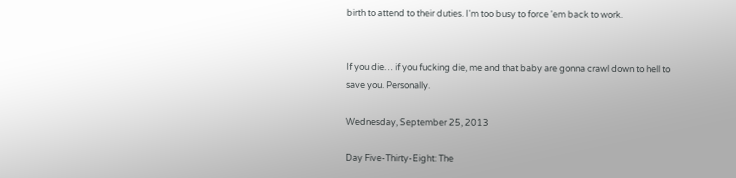birth to attend to their duties. I'm too busy to force 'em back to work.


If you die… if you fucking die, me and that baby are gonna crawl down to hell to save you. Personally.

Wednesday, September 25, 2013

Day Five-Thirty-Eight: The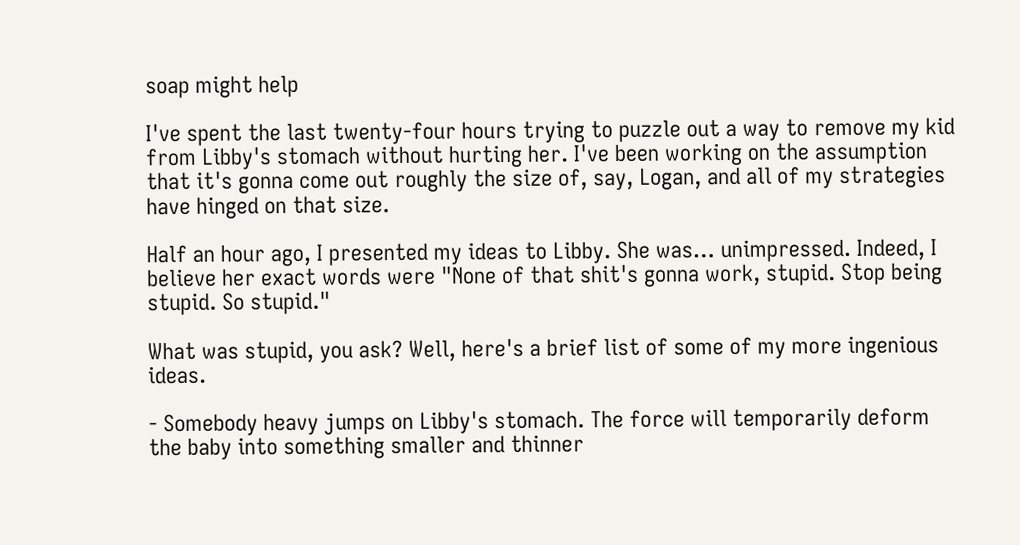soap might help

I've spent the last twenty-four hours trying to puzzle out a way to remove my kid from Libby's stomach without hurting her. I've been working on the assumption that it's gonna come out roughly the size of, say, Logan, and all of my strategies have hinged on that size.

Half an hour ago, I presented my ideas to Libby. She was… unimpressed. Indeed, I believe her exact words were "None of that shit's gonna work, stupid. Stop being stupid. So stupid."

What was stupid, you ask? Well, here's a brief list of some of my more ingenious ideas.

- Somebody heavy jumps on Libby's stomach. The force will temporarily deform the baby into something smaller and thinner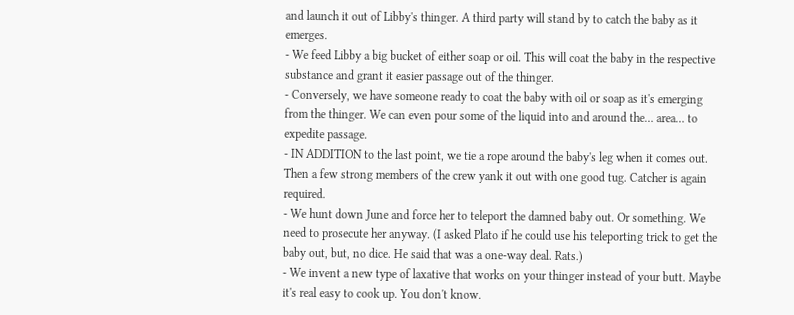and launch it out of Libby's thinger. A third party will stand by to catch the baby as it emerges.
- We feed Libby a big bucket of either soap or oil. This will coat the baby in the respective substance and grant it easier passage out of the thinger.
- Conversely, we have someone ready to coat the baby with oil or soap as it's emerging from the thinger. We can even pour some of the liquid into and around the… area… to expedite passage.
- IN ADDITION to the last point, we tie a rope around the baby's leg when it comes out. Then a few strong members of the crew yank it out with one good tug. Catcher is again required.
- We hunt down June and force her to teleport the damned baby out. Or something. We need to prosecute her anyway. (I asked Plato if he could use his teleporting trick to get the baby out, but, no dice. He said that was a one-way deal. Rats.)
- We invent a new type of laxative that works on your thinger instead of your butt. Maybe it's real easy to cook up. You don't know.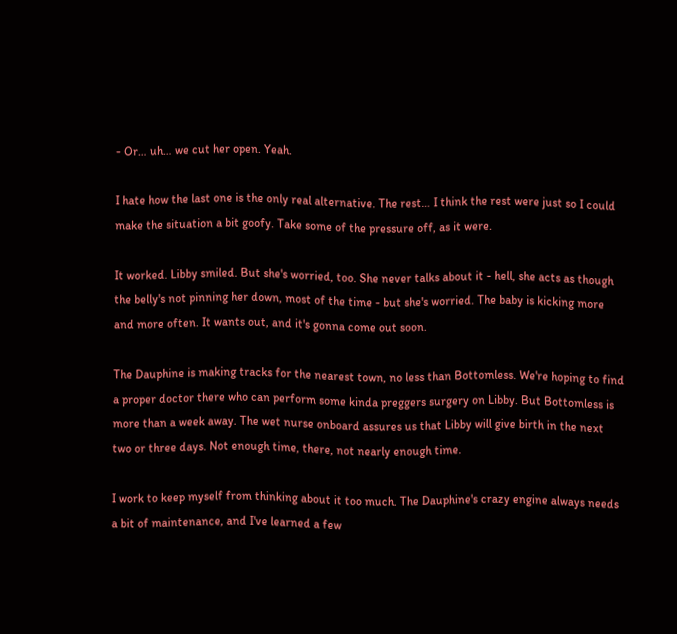- Or… uh… we cut her open. Yeah.

I hate how the last one is the only real alternative. The rest… I think the rest were just so I could make the situation a bit goofy. Take some of the pressure off, as it were.

It worked. Libby smiled. But she's worried, too. She never talks about it - hell, she acts as though the belly's not pinning her down, most of the time - but she's worried. The baby is kicking more and more often. It wants out, and it's gonna come out soon.

The Dauphine is making tracks for the nearest town, no less than Bottomless. We're hoping to find a proper doctor there who can perform some kinda preggers surgery on Libby. But Bottomless is more than a week away. The wet nurse onboard assures us that Libby will give birth in the next two or three days. Not enough time, there, not nearly enough time.

I work to keep myself from thinking about it too much. The Dauphine's crazy engine always needs a bit of maintenance, and I've learned a few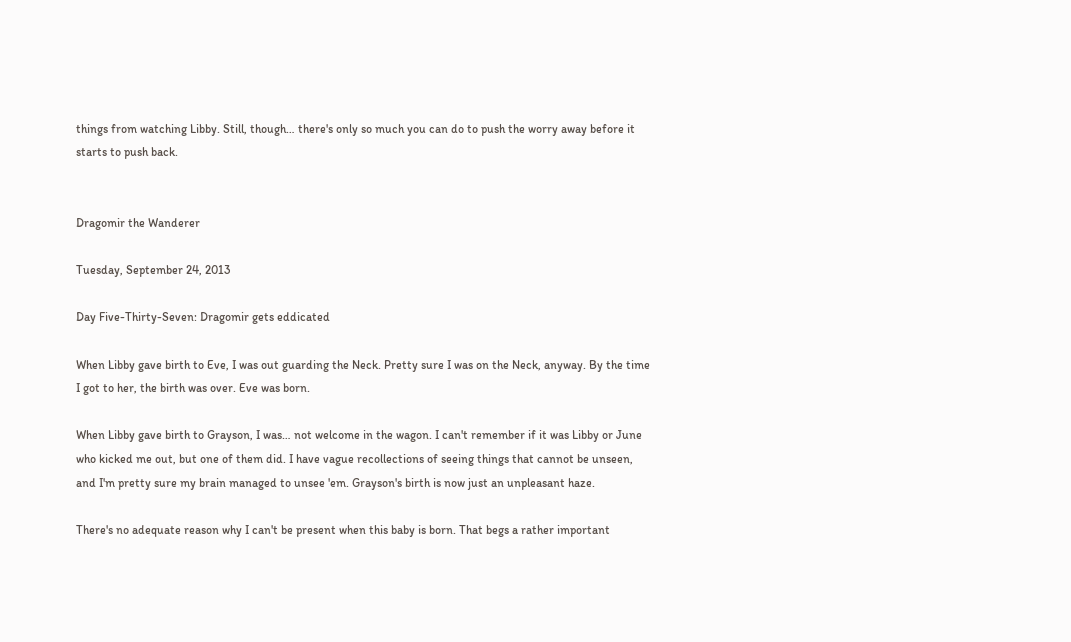things from watching Libby. Still, though… there's only so much you can do to push the worry away before it starts to push back.


Dragomir the Wanderer

Tuesday, September 24, 2013

Day Five-Thirty-Seven: Dragomir gets eddicated

When Libby gave birth to Eve, I was out guarding the Neck. Pretty sure I was on the Neck, anyway. By the time I got to her, the birth was over. Eve was born.

When Libby gave birth to Grayson, I was… not welcome in the wagon. I can't remember if it was Libby or June who kicked me out, but one of them did. I have vague recollections of seeing things that cannot be unseen, and I'm pretty sure my brain managed to unsee 'em. Grayson's birth is now just an unpleasant haze.

There's no adequate reason why I can't be present when this baby is born. That begs a rather important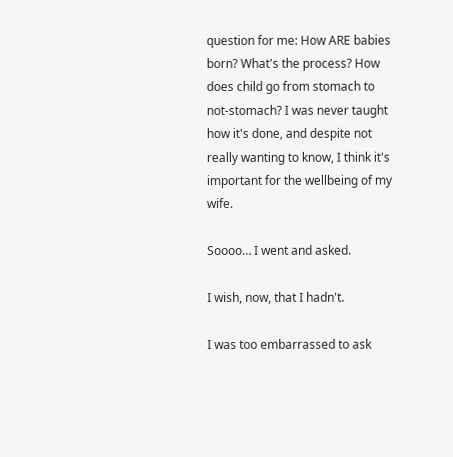question for me: How ARE babies born? What's the process? How does child go from stomach to not-stomach? I was never taught how it's done, and despite not really wanting to know, I think it's important for the wellbeing of my wife.

Soooo… I went and asked.

I wish, now, that I hadn't.

I was too embarrassed to ask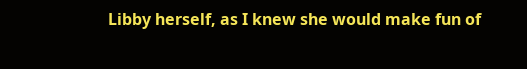Libby herself, as I knew she would make fun of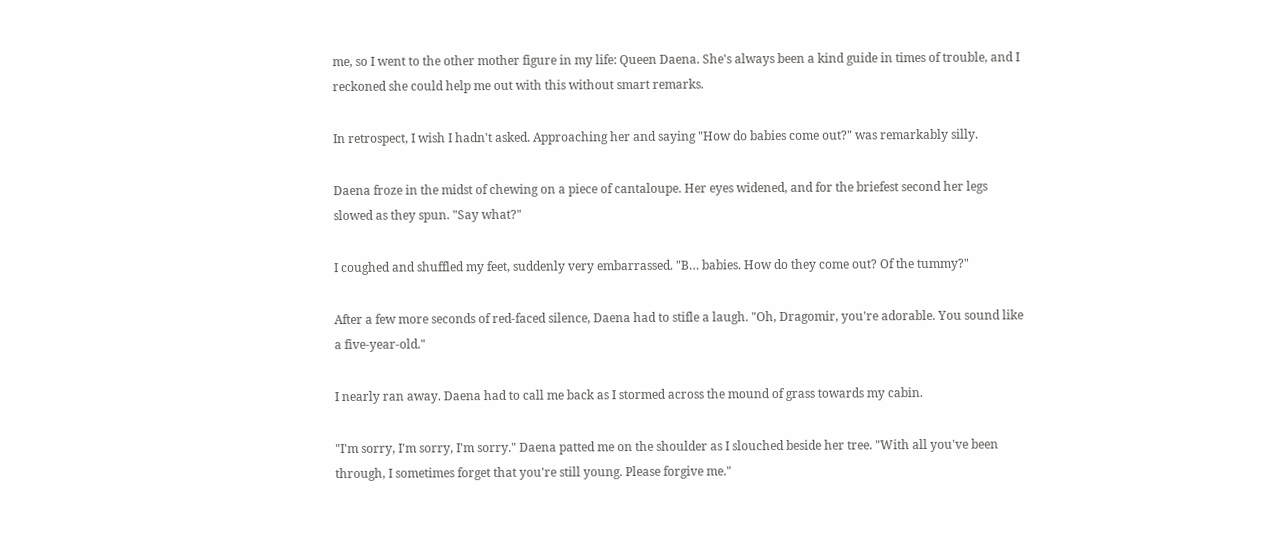me, so I went to the other mother figure in my life: Queen Daena. She's always been a kind guide in times of trouble, and I reckoned she could help me out with this without smart remarks.

In retrospect, I wish I hadn't asked. Approaching her and saying "How do babies come out?" was remarkably silly.

Daena froze in the midst of chewing on a piece of cantaloupe. Her eyes widened, and for the briefest second her legs slowed as they spun. "Say what?"

I coughed and shuffled my feet, suddenly very embarrassed. "B… babies. How do they come out? Of the tummy?"

After a few more seconds of red-faced silence, Daena had to stifle a laugh. "Oh, Dragomir, you're adorable. You sound like a five-year-old."

I nearly ran away. Daena had to call me back as I stormed across the mound of grass towards my cabin.

"I'm sorry, I'm sorry, I'm sorry." Daena patted me on the shoulder as I slouched beside her tree. "With all you've been through, I sometimes forget that you're still young. Please forgive me."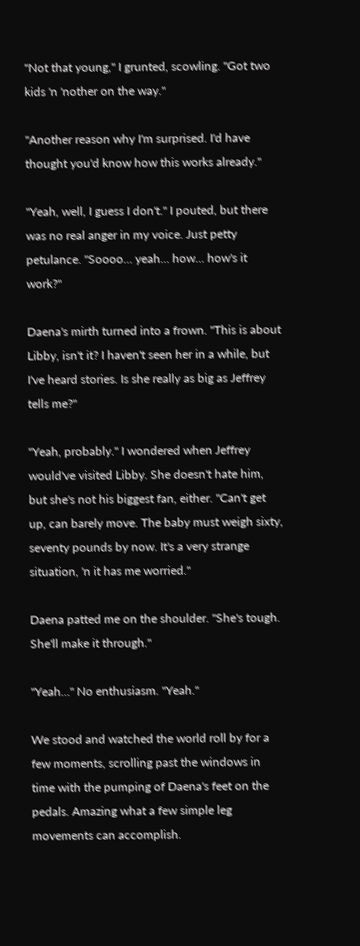"Not that young," I grunted, scowling. "Got two kids 'n 'nother on the way."

"Another reason why I'm surprised. I'd have thought you'd know how this works already."

"Yeah, well, I guess I don't." I pouted, but there was no real anger in my voice. Just petty petulance. "Soooo… yeah… how… how's it work?"

Daena's mirth turned into a frown. "This is about Libby, isn't it? I haven't seen her in a while, but I've heard stories. Is she really as big as Jeffrey tells me?"

"Yeah, probably." I wondered when Jeffrey would've visited Libby. She doesn't hate him, but she's not his biggest fan, either. "Can't get up, can barely move. The baby must weigh sixty, seventy pounds by now. It's a very strange situation, 'n it has me worried."

Daena patted me on the shoulder. "She's tough. She'll make it through."

"Yeah…" No enthusiasm. "Yeah."

We stood and watched the world roll by for a few moments, scrolling past the windows in time with the pumping of Daena's feet on the pedals. Amazing what a few simple leg movements can accomplish.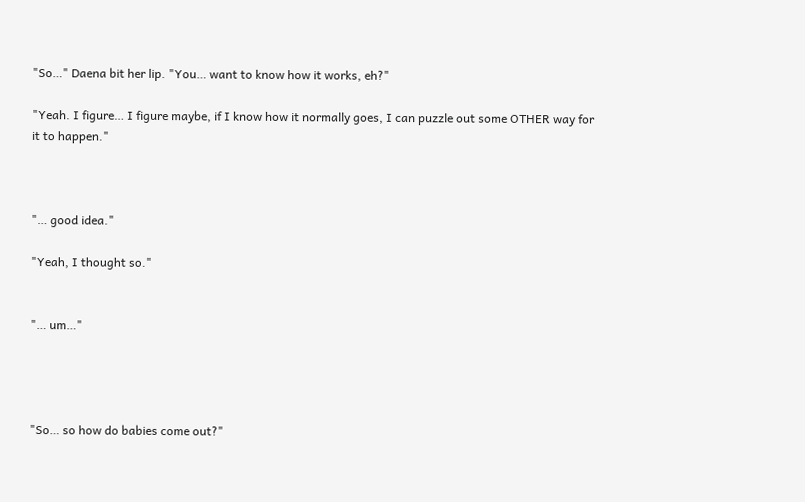"So…" Daena bit her lip. "You… want to know how it works, eh?"

"Yeah. I figure… I figure maybe, if I know how it normally goes, I can puzzle out some OTHER way for it to happen."



"… good idea."

"Yeah, I thought so."


"… um…"




"So… so how do babies come out?"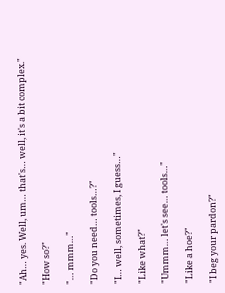"Ah… yes. Well, um… that's… well, it's a bit complex."

"How so?"

"… mmm…"

"Do you need… tools…?"

"I… well, sometimes, I guess…"

"Like what?"

"Ummm… let's see… tools…"

"Like a hoe?"

"I beg your pardon?"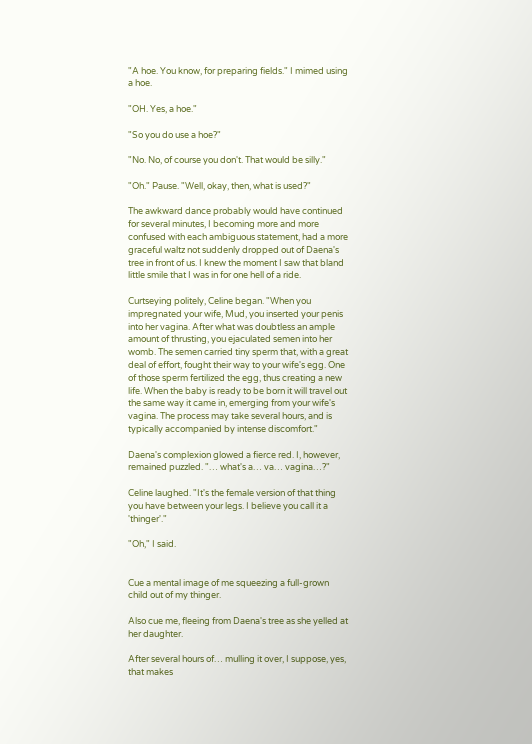"A hoe. You know, for preparing fields." I mimed using a hoe.

"OH. Yes, a hoe."

"So you do use a hoe?"

"No. No, of course you don't. That would be silly."

"Oh." Pause. "Well, okay, then, what is used?"

The awkward dance probably would have continued for several minutes, I becoming more and more confused with each ambiguous statement, had a more graceful waltz not suddenly dropped out of Daena's tree in front of us. I knew the moment I saw that bland little smile that I was in for one hell of a ride.

Curtseying politely, Celine began. "When you impregnated your wife, Mud, you inserted your penis into her vagina. After what was doubtless an ample amount of thrusting, you ejaculated semen into her womb. The semen carried tiny sperm that, with a great deal of effort, fought their way to your wife's egg. One of those sperm fertilized the egg, thus creating a new life. When the baby is ready to be born it will travel out the same way it came in, emerging from your wife's vagina. The process may take several hours, and is typically accompanied by intense discomfort."

Daena's complexion glowed a fierce red. I, however, remained puzzled. "… what's a… va… vagina…?"

Celine laughed. "It's the female version of that thing you have between your legs. I believe you call it a 'thinger'."

"Oh," I said.


Cue a mental image of me squeezing a full-grown child out of my thinger.

Also cue me, fleeing from Daena's tree as she yelled at her daughter.

After several hours of… mulling it over, I suppose, yes, that makes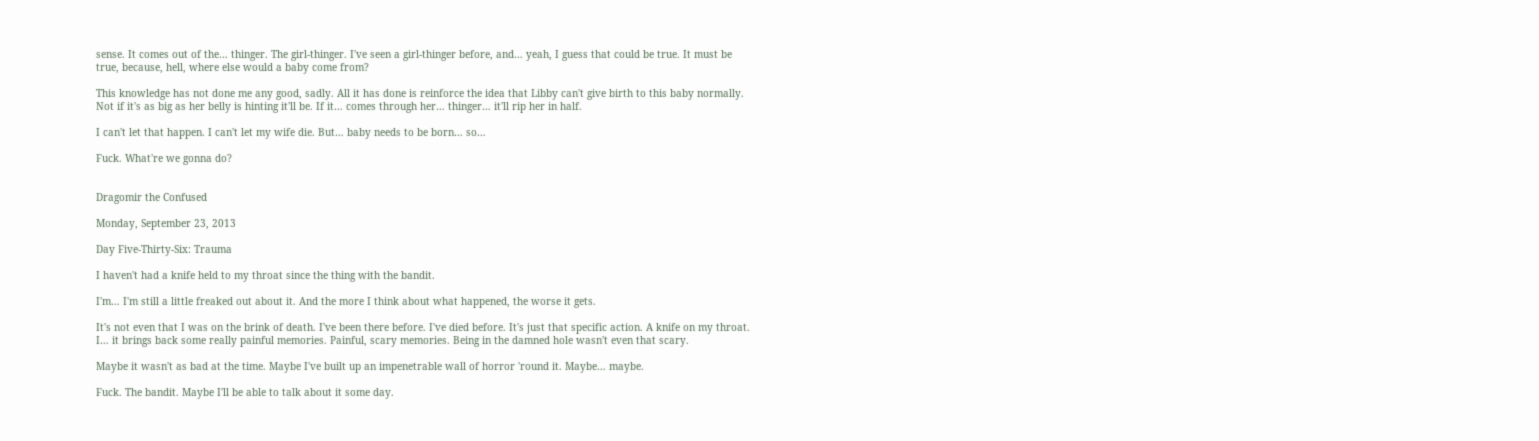sense. It comes out of the… thinger. The girl-thinger. I've seen a girl-thinger before, and… yeah, I guess that could be true. It must be true, because, hell, where else would a baby come from?

This knowledge has not done me any good, sadly. All it has done is reinforce the idea that Libby can't give birth to this baby normally. Not if it's as big as her belly is hinting it'll be. If it… comes through her… thinger… it'll rip her in half.

I can't let that happen. I can't let my wife die. But… baby needs to be born… so…

Fuck. What're we gonna do?


Dragomir the Confused

Monday, September 23, 2013

Day Five-Thirty-Six: Trauma

I haven't had a knife held to my throat since the thing with the bandit.

I'm… I'm still a little freaked out about it. And the more I think about what happened, the worse it gets.

It's not even that I was on the brink of death. I've been there before. I've died before. It's just that specific action. A knife on my throat. I… it brings back some really painful memories. Painful, scary memories. Being in the damned hole wasn't even that scary.

Maybe it wasn't as bad at the time. Maybe I've built up an impenetrable wall of horror 'round it. Maybe… maybe.

Fuck. The bandit. Maybe I'll be able to talk about it some day.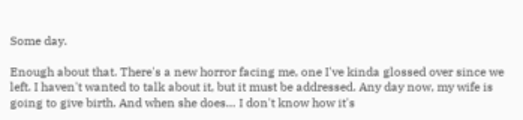Some day.

Enough about that. There's a new horror facing me, one I've kinda glossed over since we left. I haven't wanted to talk about it, but it must be addressed. Any day now, my wife is going to give birth. And when she does… I don't know how it's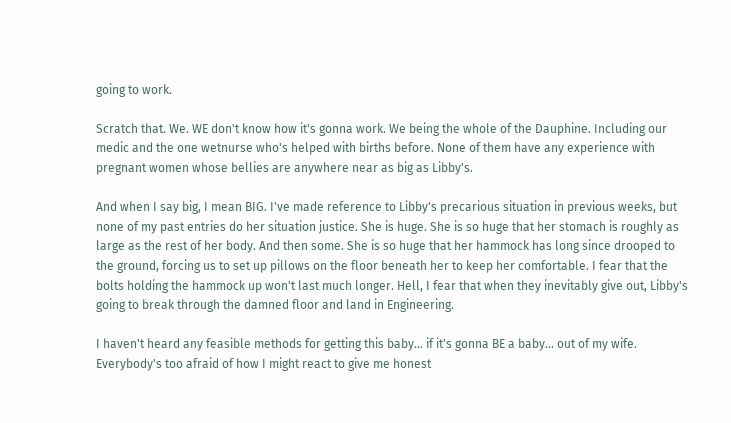going to work.

Scratch that. We. WE don't know how it's gonna work. We being the whole of the Dauphine. Including our medic and the one wetnurse who's helped with births before. None of them have any experience with pregnant women whose bellies are anywhere near as big as Libby's.

And when I say big, I mean BIG. I've made reference to Libby's precarious situation in previous weeks, but none of my past entries do her situation justice. She is huge. She is so huge that her stomach is roughly as large as the rest of her body. And then some. She is so huge that her hammock has long since drooped to the ground, forcing us to set up pillows on the floor beneath her to keep her comfortable. I fear that the bolts holding the hammock up won't last much longer. Hell, I fear that when they inevitably give out, Libby's going to break through the damned floor and land in Engineering.

I haven't heard any feasible methods for getting this baby… if it's gonna BE a baby… out of my wife. Everybody's too afraid of how I might react to give me honest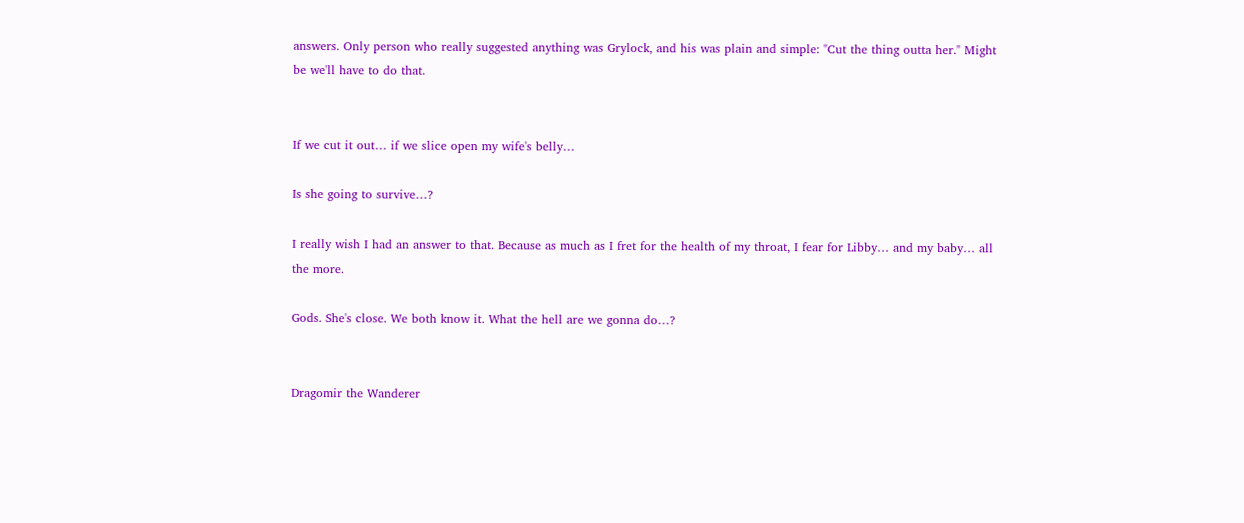answers. Only person who really suggested anything was Grylock, and his was plain and simple: "Cut the thing outta her." Might be we'll have to do that.


If we cut it out… if we slice open my wife's belly…

Is she going to survive…?

I really wish I had an answer to that. Because as much as I fret for the health of my throat, I fear for Libby… and my baby… all the more.

Gods. She's close. We both know it. What the hell are we gonna do…?


Dragomir the Wanderer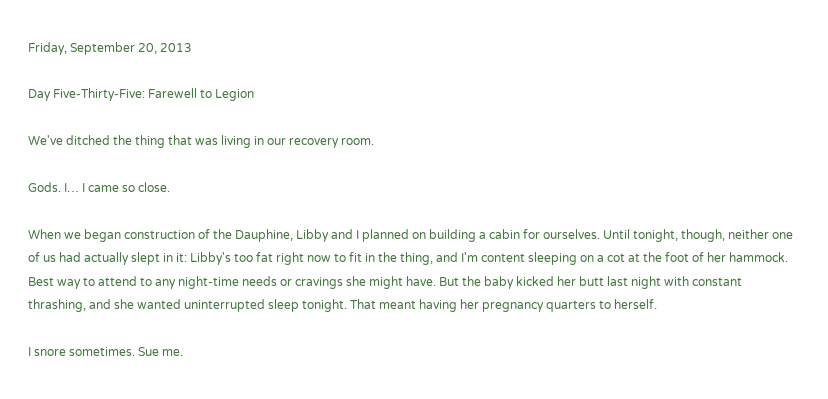Friday, September 20, 2013

Day Five-Thirty-Five: Farewell to Legion

We've ditched the thing that was living in our recovery room.

Gods. I… I came so close.

When we began construction of the Dauphine, Libby and I planned on building a cabin for ourselves. Until tonight, though, neither one of us had actually slept in it: Libby's too fat right now to fit in the thing, and I'm content sleeping on a cot at the foot of her hammock. Best way to attend to any night-time needs or cravings she might have. But the baby kicked her butt last night with constant thrashing, and she wanted uninterrupted sleep tonight. That meant having her pregnancy quarters to herself.

I snore sometimes. Sue me.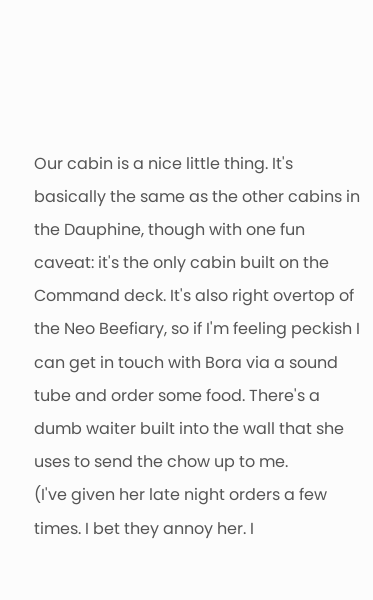Our cabin is a nice little thing. It's basically the same as the other cabins in the Dauphine, though with one fun caveat: it's the only cabin built on the Command deck. It's also right overtop of the Neo Beefiary, so if I'm feeling peckish I can get in touch with Bora via a sound tube and order some food. There's a dumb waiter built into the wall that she uses to send the chow up to me.
(I've given her late night orders a few times. I bet they annoy her. I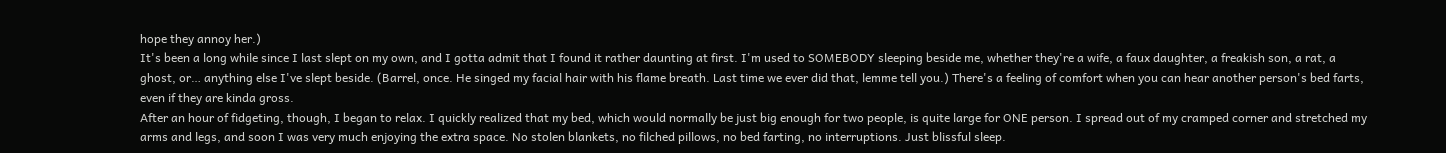hope they annoy her.)
It's been a long while since I last slept on my own, and I gotta admit that I found it rather daunting at first. I'm used to SOMEBODY sleeping beside me, whether they're a wife, a faux daughter, a freakish son, a rat, a ghost, or… anything else I've slept beside. (Barrel, once. He singed my facial hair with his flame breath. Last time we ever did that, lemme tell you.) There's a feeling of comfort when you can hear another person's bed farts, even if they are kinda gross.
After an hour of fidgeting, though, I began to relax. I quickly realized that my bed, which would normally be just big enough for two people, is quite large for ONE person. I spread out of my cramped corner and stretched my arms and legs, and soon I was very much enjoying the extra space. No stolen blankets, no filched pillows, no bed farting, no interruptions. Just blissful sleep.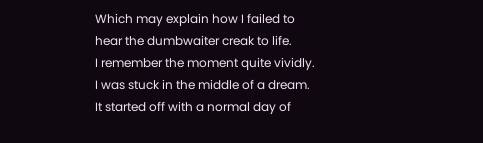Which may explain how I failed to hear the dumbwaiter creak to life.
I remember the moment quite vividly. I was stuck in the middle of a dream. It started off with a normal day of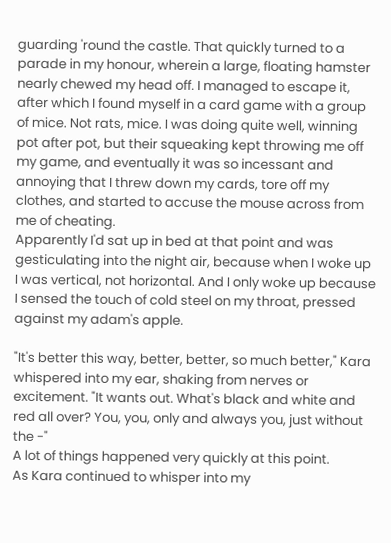guarding 'round the castle. That quickly turned to a parade in my honour, wherein a large, floating hamster nearly chewed my head off. I managed to escape it, after which I found myself in a card game with a group of mice. Not rats, mice. I was doing quite well, winning pot after pot, but their squeaking kept throwing me off my game, and eventually it was so incessant and annoying that I threw down my cards, tore off my clothes, and started to accuse the mouse across from me of cheating.
Apparently I'd sat up in bed at that point and was gesticulating into the night air, because when I woke up I was vertical, not horizontal. And I only woke up because I sensed the touch of cold steel on my throat, pressed against my adam's apple.

"It's better this way, better, better, so much better," Kara whispered into my ear, shaking from nerves or excitement. "It wants out. What's black and white and red all over? You, you, only and always you, just without the -"
A lot of things happened very quickly at this point.
As Kara continued to whisper into my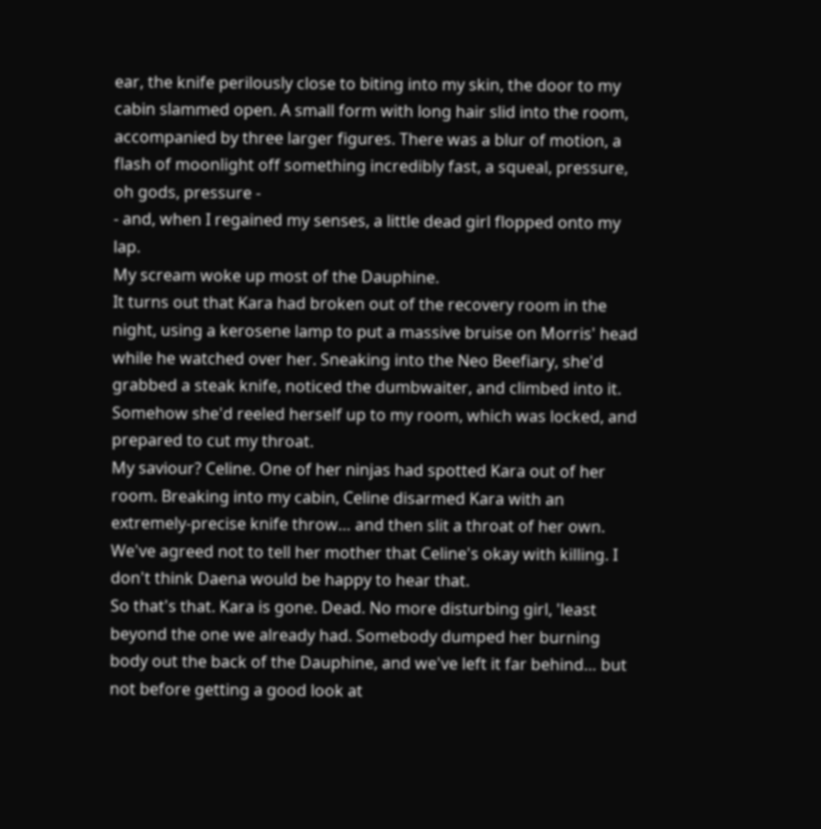ear, the knife perilously close to biting into my skin, the door to my cabin slammed open. A small form with long hair slid into the room, accompanied by three larger figures. There was a blur of motion, a flash of moonlight off something incredibly fast, a squeal, pressure, oh gods, pressure -
- and, when I regained my senses, a little dead girl flopped onto my lap.
My scream woke up most of the Dauphine.
It turns out that Kara had broken out of the recovery room in the night, using a kerosene lamp to put a massive bruise on Morris' head while he watched over her. Sneaking into the Neo Beefiary, she'd grabbed a steak knife, noticed the dumbwaiter, and climbed into it. Somehow she'd reeled herself up to my room, which was locked, and prepared to cut my throat.
My saviour? Celine. One of her ninjas had spotted Kara out of her room. Breaking into my cabin, Celine disarmed Kara with an extremely-precise knife throw… and then slit a throat of her own.
We've agreed not to tell her mother that Celine's okay with killing. I don't think Daena would be happy to hear that.
So that's that. Kara is gone. Dead. No more disturbing girl, 'least beyond the one we already had. Somebody dumped her burning body out the back of the Dauphine, and we've left it far behind… but not before getting a good look at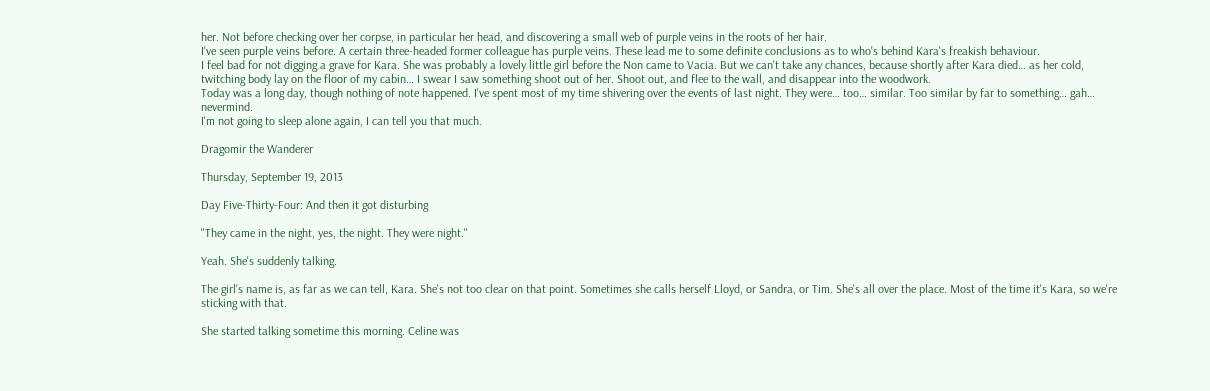her. Not before checking over her corpse, in particular her head, and discovering a small web of purple veins in the roots of her hair.
I've seen purple veins before. A certain three-headed former colleague has purple veins. These lead me to some definite conclusions as to who's behind Kara's freakish behaviour.
I feel bad for not digging a grave for Kara. She was probably a lovely little girl before the Non came to Vacia. But we can't take any chances, because shortly after Kara died… as her cold, twitching body lay on the floor of my cabin… I swear I saw something shoot out of her. Shoot out, and flee to the wall, and disappear into the woodwork.
Today was a long day, though nothing of note happened. I've spent most of my time shivering over the events of last night. They were… too… similar. Too similar by far to something… gah… nevermind.
I'm not going to sleep alone again, I can tell you that much.

Dragomir the Wanderer

Thursday, September 19, 2013

Day Five-Thirty-Four: And then it got disturbing

"They came in the night, yes, the night. They were night."

Yeah. She's suddenly talking.

The girl's name is, as far as we can tell, Kara. She's not too clear on that point. Sometimes she calls herself Lloyd, or Sandra, or Tim. She's all over the place. Most of the time it's Kara, so we're sticking with that.

She started talking sometime this morning. Celine was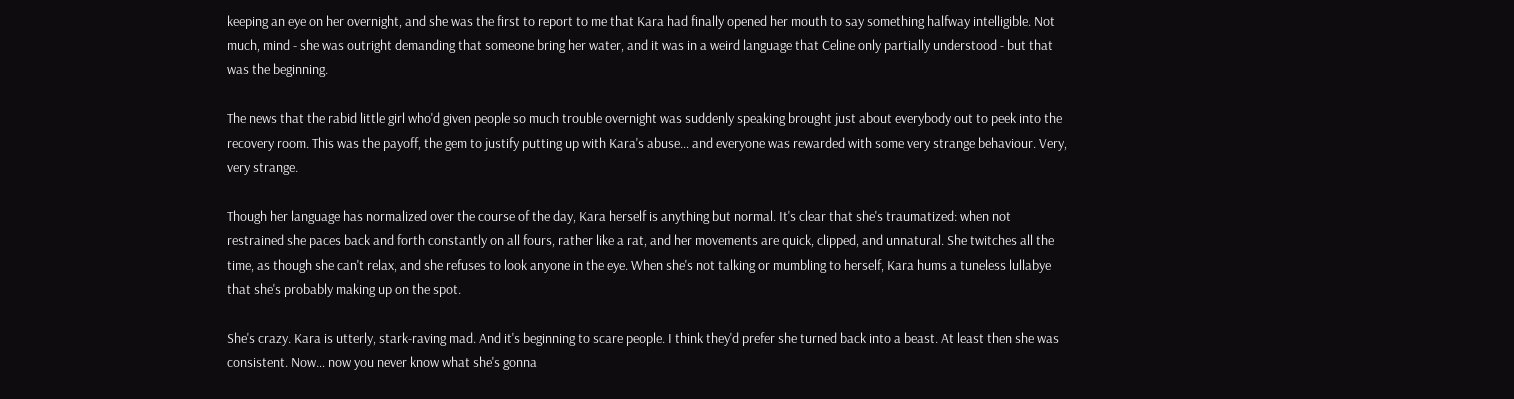keeping an eye on her overnight, and she was the first to report to me that Kara had finally opened her mouth to say something halfway intelligible. Not much, mind - she was outright demanding that someone bring her water, and it was in a weird language that Celine only partially understood - but that was the beginning.

The news that the rabid little girl who'd given people so much trouble overnight was suddenly speaking brought just about everybody out to peek into the recovery room. This was the payoff, the gem to justify putting up with Kara's abuse… and everyone was rewarded with some very strange behaviour. Very, very strange.

Though her language has normalized over the course of the day, Kara herself is anything but normal. It's clear that she's traumatized: when not restrained she paces back and forth constantly on all fours, rather like a rat, and her movements are quick, clipped, and unnatural. She twitches all the time, as though she can't relax, and she refuses to look anyone in the eye. When she's not talking or mumbling to herself, Kara hums a tuneless lullabye that she's probably making up on the spot.

She's crazy. Kara is utterly, stark-raving mad. And it's beginning to scare people. I think they'd prefer she turned back into a beast. At least then she was consistent. Now… now you never know what she's gonna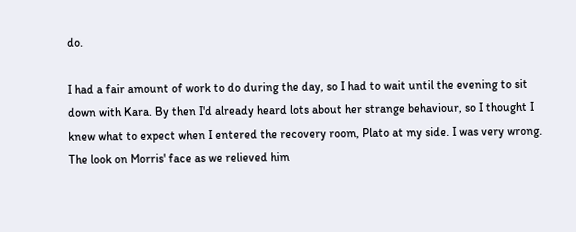do.

I had a fair amount of work to do during the day, so I had to wait until the evening to sit down with Kara. By then I'd already heard lots about her strange behaviour, so I thought I knew what to expect when I entered the recovery room, Plato at my side. I was very wrong. The look on Morris' face as we relieved him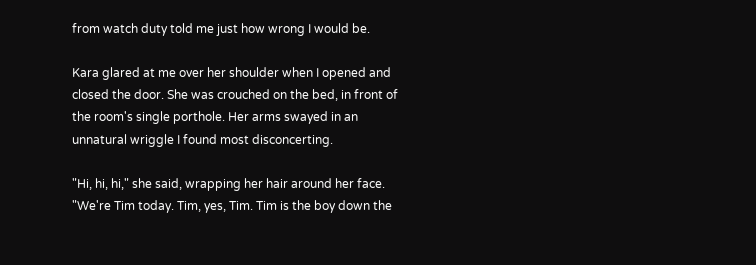from watch duty told me just how wrong I would be.

Kara glared at me over her shoulder when I opened and closed the door. She was crouched on the bed, in front of the room's single porthole. Her arms swayed in an unnatural wriggle I found most disconcerting.

"Hi, hi, hi," she said, wrapping her hair around her face. "We're Tim today. Tim, yes, Tim. Tim is the boy down the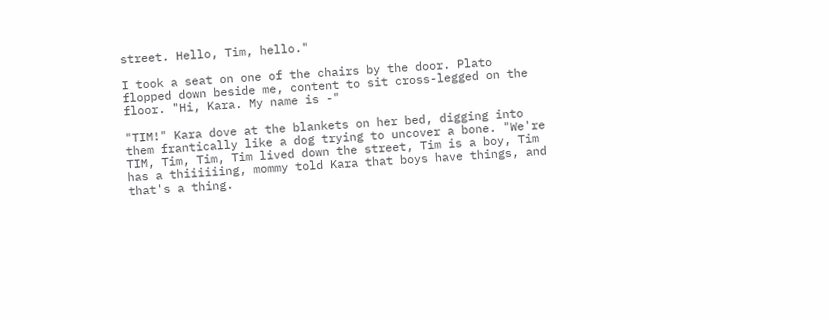street. Hello, Tim, hello."

I took a seat on one of the chairs by the door. Plato flopped down beside me, content to sit cross-legged on the floor. "Hi, Kara. My name is -"

"TIM!" Kara dove at the blankets on her bed, digging into them frantically like a dog trying to uncover a bone. "We're TIM, Tim, Tim, Tim lived down the street, Tim is a boy, Tim has a thiiiiiing, mommy told Kara that boys have things, and that's a thing.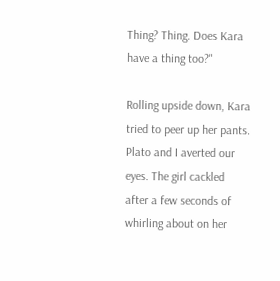Thing? Thing. Does Kara have a thing too?"

Rolling upside down, Kara tried to peer up her pants. Plato and I averted our eyes. The girl cackled after a few seconds of whirling about on her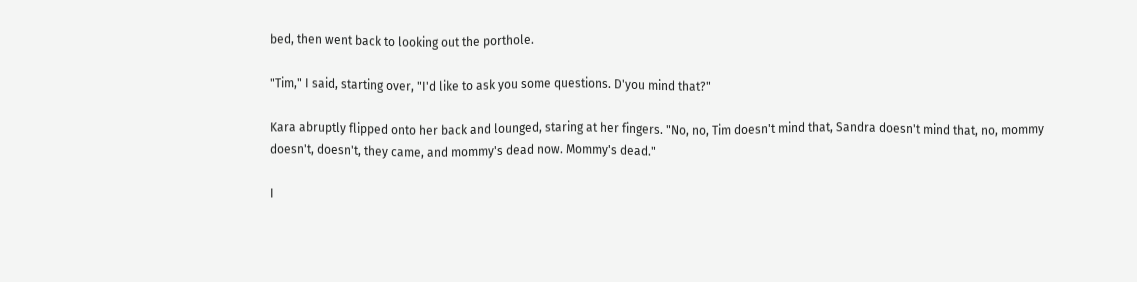bed, then went back to looking out the porthole.

"Tim," I said, starting over, "I'd like to ask you some questions. D'you mind that?"

Kara abruptly flipped onto her back and lounged, staring at her fingers. "No, no, Tim doesn't mind that, Sandra doesn't mind that, no, mommy doesn't, doesn't, they came, and mommy's dead now. Mommy's dead."

I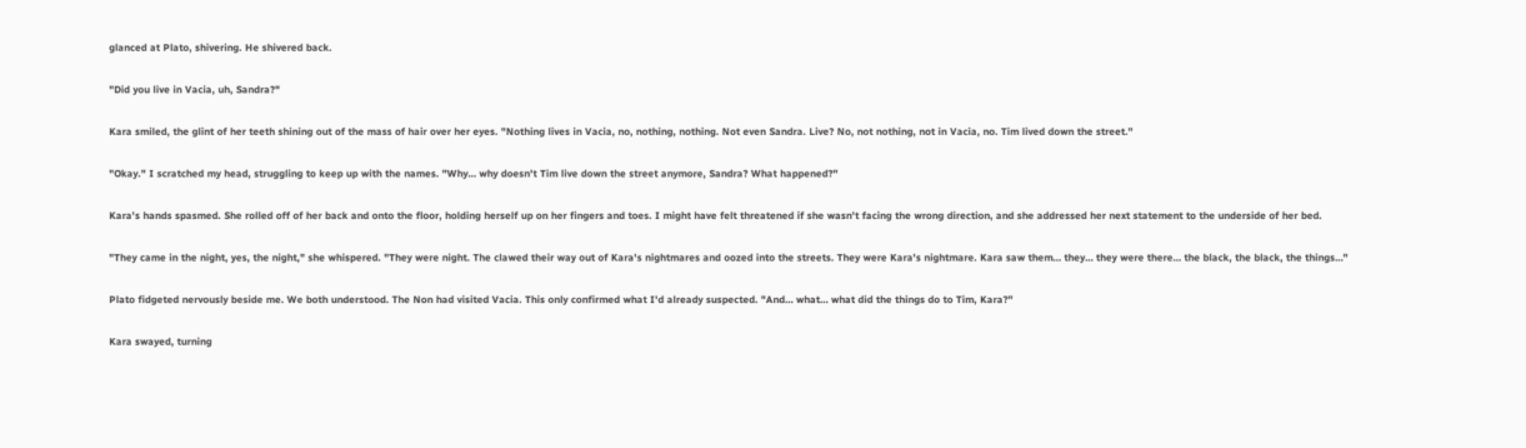glanced at Plato, shivering. He shivered back.

"Did you live in Vacia, uh, Sandra?"

Kara smiled, the glint of her teeth shining out of the mass of hair over her eyes. "Nothing lives in Vacia, no, nothing, nothing. Not even Sandra. Live? No, not nothing, not in Vacia, no. Tim lived down the street."

"Okay." I scratched my head, struggling to keep up with the names. "Why… why doesn't Tim live down the street anymore, Sandra? What happened?"

Kara's hands spasmed. She rolled off of her back and onto the floor, holding herself up on her fingers and toes. I might have felt threatened if she wasn't facing the wrong direction, and she addressed her next statement to the underside of her bed.

"They came in the night, yes, the night," she whispered. "They were night. The clawed their way out of Kara's nightmares and oozed into the streets. They were Kara's nightmare. Kara saw them… they… they were there… the black, the black, the things…"

Plato fidgeted nervously beside me. We both understood. The Non had visited Vacia. This only confirmed what I'd already suspected. "And… what… what did the things do to Tim, Kara?"

Kara swayed, turning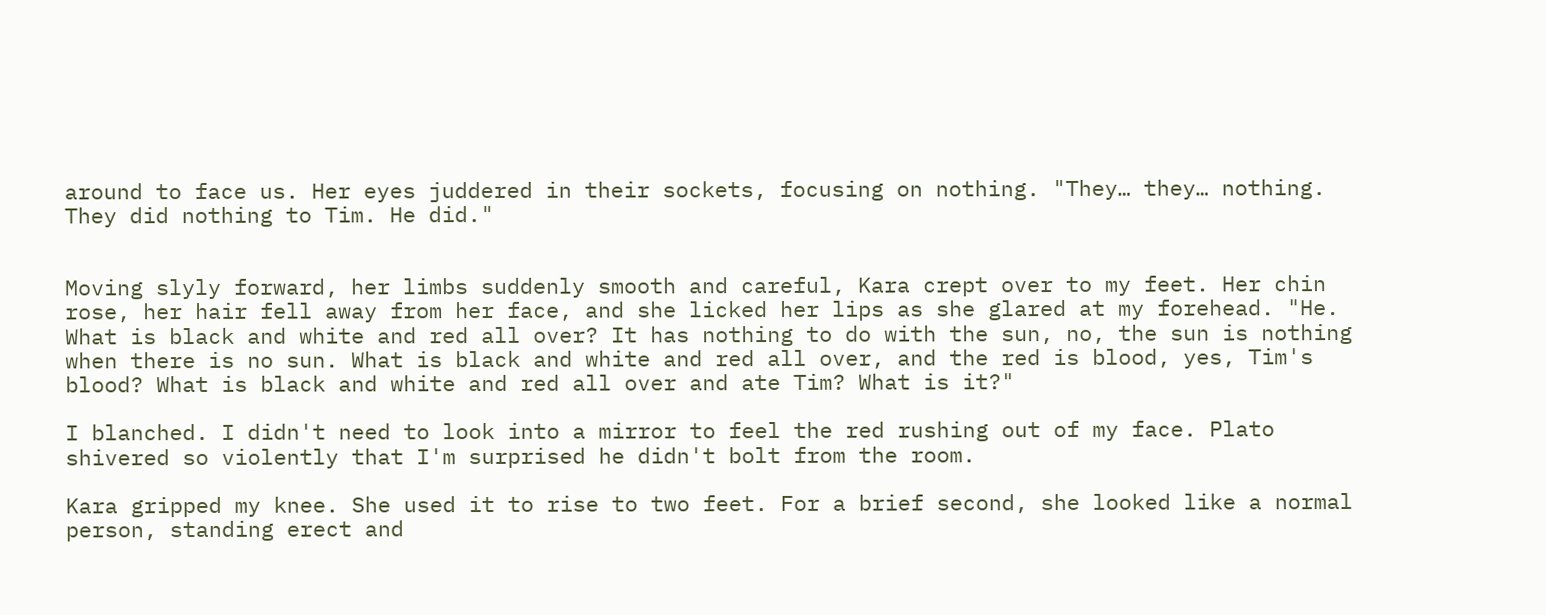around to face us. Her eyes juddered in their sockets, focusing on nothing. "They… they… nothing. They did nothing to Tim. He did."


Moving slyly forward, her limbs suddenly smooth and careful, Kara crept over to my feet. Her chin rose, her hair fell away from her face, and she licked her lips as she glared at my forehead. "He. What is black and white and red all over? It has nothing to do with the sun, no, the sun is nothing when there is no sun. What is black and white and red all over, and the red is blood, yes, Tim's blood? What is black and white and red all over and ate Tim? What is it?"

I blanched. I didn't need to look into a mirror to feel the red rushing out of my face. Plato shivered so violently that I'm surprised he didn't bolt from the room.

Kara gripped my knee. She used it to rise to two feet. For a brief second, she looked like a normal person, standing erect and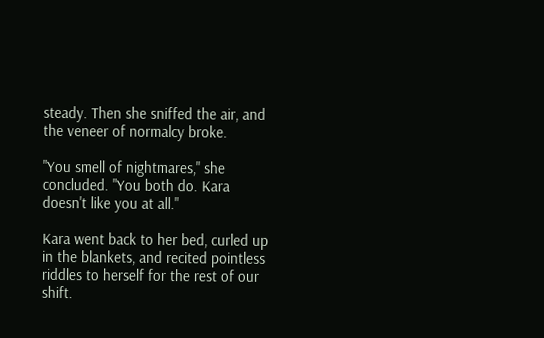steady. Then she sniffed the air, and the veneer of normalcy broke.

"You smell of nightmares," she concluded. "You both do. Kara doesn't like you at all."

Kara went back to her bed, curled up in the blankets, and recited pointless riddles to herself for the rest of our shift.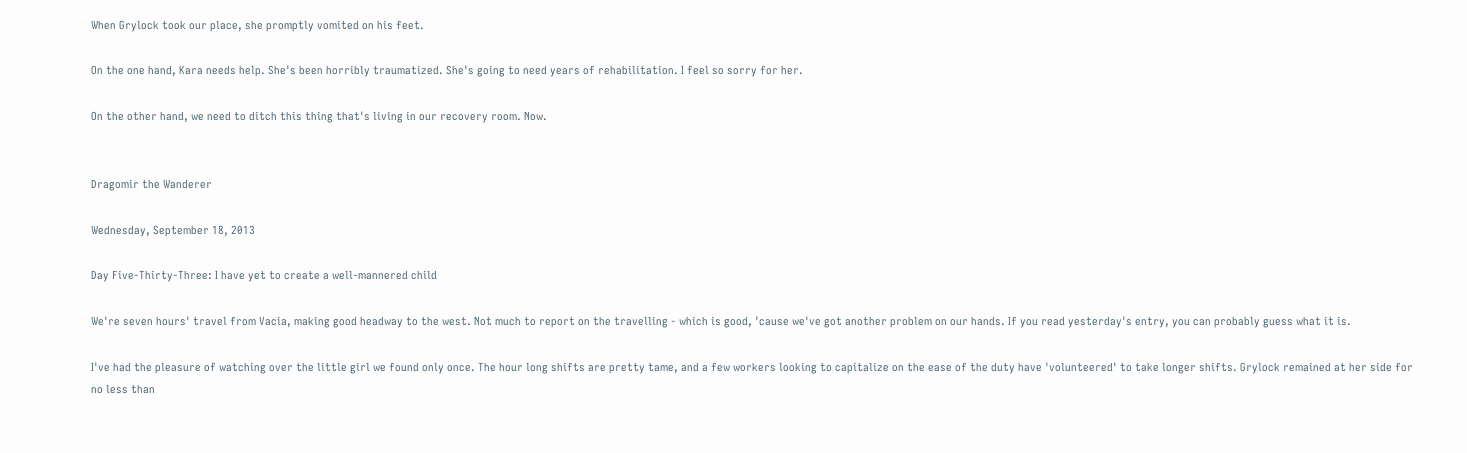When Grylock took our place, she promptly vomited on his feet.

On the one hand, Kara needs help. She's been horribly traumatized. She's going to need years of rehabilitation. I feel so sorry for her.

On the other hand, we need to ditch this thing that's living in our recovery room. Now.


Dragomir the Wanderer

Wednesday, September 18, 2013

Day Five-Thirty-Three: I have yet to create a well-mannered child

We're seven hours' travel from Vacia, making good headway to the west. Not much to report on the travelling - which is good, 'cause we've got another problem on our hands. If you read yesterday's entry, you can probably guess what it is.

I've had the pleasure of watching over the little girl we found only once. The hour long shifts are pretty tame, and a few workers looking to capitalize on the ease of the duty have 'volunteered' to take longer shifts. Grylock remained at her side for no less than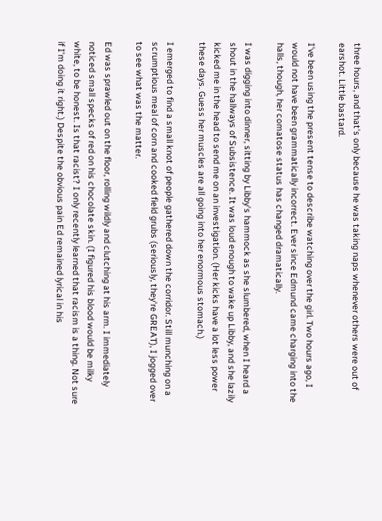three hours, and that's only because he was taking naps whenever others were out of earshot. Little bastard.

I've been using the present tense to describe watching over the girl. Two hours ago, I would not have been grammatically incorrect. Ever since Edmund came charging into the halls, though, her comatose status has changed dramatically.

I was digging into dinner, sitting by Libby's hammock as she slumbered, when I heard a shout in the hallways of Subsistence. It was loud enough to wake up Libby, and she lazily kicked me in the head to send me on an investigation. (Her kicks have a lot less power these days. Guess her muscles are all going into her enormous stomach.)

I emerged to find a small knot of people gathered down the corridor. Still munching on a scrumptious meal of corn and cooked field grubs (seriously, they're GREAT), I jogged over to see what was the matter.

Ed was sprawled out on the floor, rolling wildly and clutching at his arm. I immediately noticed small specks of red on his chocolate skin. (I figured his blood would be milky white, to be honest. Is that racist? I only recently learned that racism is a thing. Not sure if I'm doing it right.) Despite the obvious pain Ed remained lyrical in his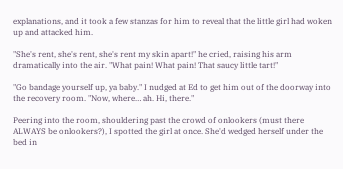explanations, and it took a few stanzas for him to reveal that the little girl had woken up and attacked him.

"She's rent, she's rent, she's rent my skin apart!" he cried, raising his arm dramatically into the air. "What pain! What pain! That saucy little tart!"

"Go bandage yourself up, ya baby." I nudged at Ed to get him out of the doorway into the recovery room. "Now, where… ah. Hi, there."

Peering into the room, shouldering past the crowd of onlookers (must there ALWAYS be onlookers?), I spotted the girl at once. She'd wedged herself under the bed in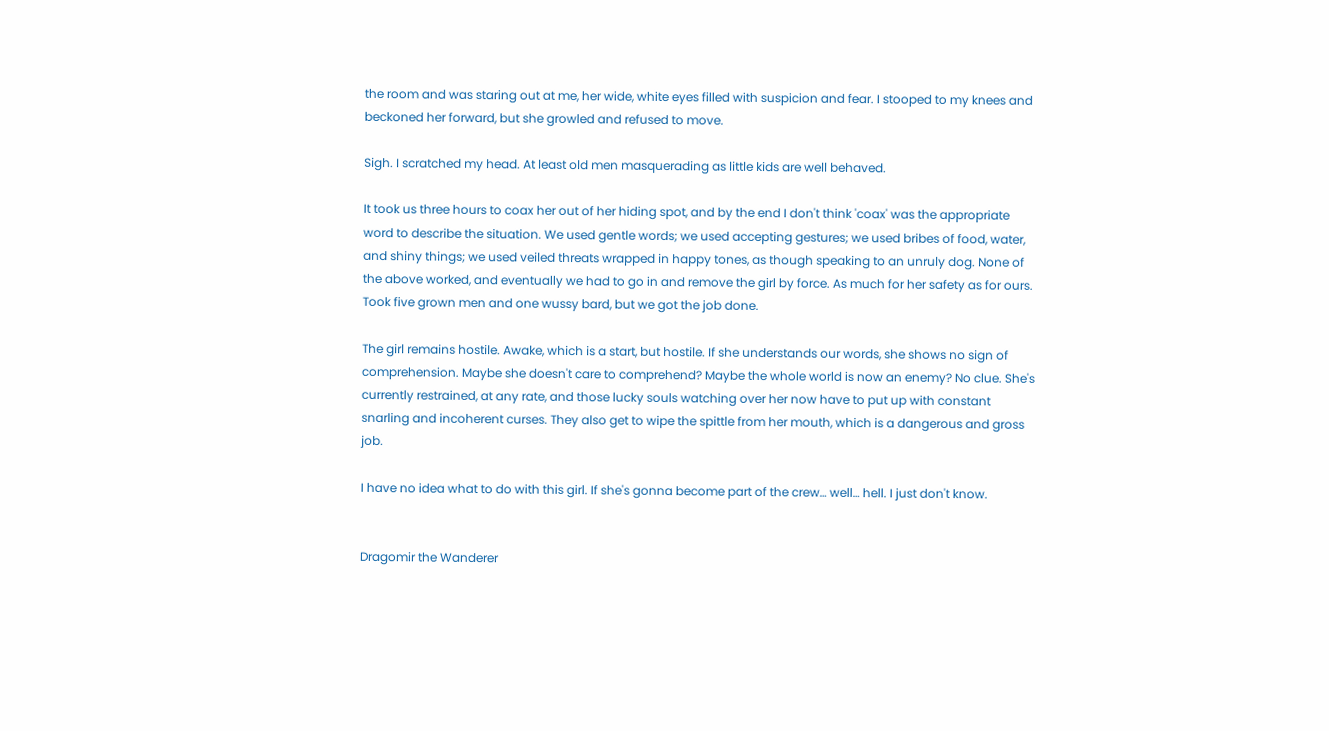the room and was staring out at me, her wide, white eyes filled with suspicion and fear. I stooped to my knees and beckoned her forward, but she growled and refused to move.

Sigh. I scratched my head. At least old men masquerading as little kids are well behaved.

It took us three hours to coax her out of her hiding spot, and by the end I don't think 'coax' was the appropriate word to describe the situation. We used gentle words; we used accepting gestures; we used bribes of food, water, and shiny things; we used veiled threats wrapped in happy tones, as though speaking to an unruly dog. None of the above worked, and eventually we had to go in and remove the girl by force. As much for her safety as for ours. Took five grown men and one wussy bard, but we got the job done.

The girl remains hostile. Awake, which is a start, but hostile. If she understands our words, she shows no sign of comprehension. Maybe she doesn't care to comprehend? Maybe the whole world is now an enemy? No clue. She's currently restrained, at any rate, and those lucky souls watching over her now have to put up with constant snarling and incoherent curses. They also get to wipe the spittle from her mouth, which is a dangerous and gross job.

I have no idea what to do with this girl. If she's gonna become part of the crew… well… hell. I just don't know.


Dragomir the Wanderer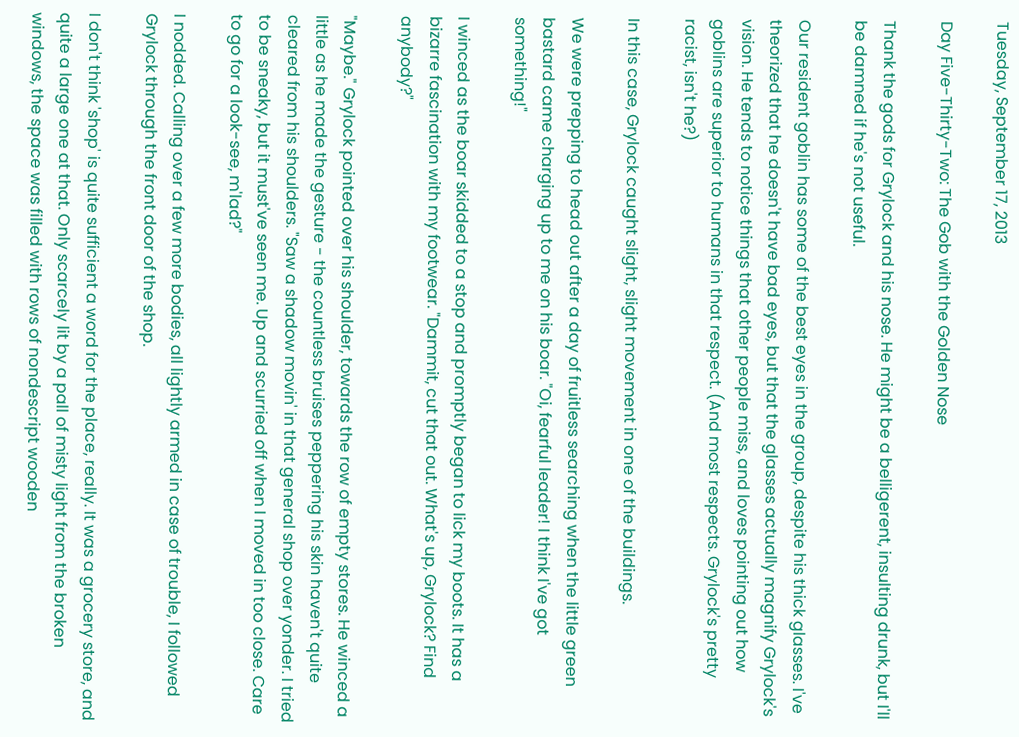Tuesday, September 17, 2013

Day Five-Thirty-Two: The Gob with the Golden Nose

Thank the gods for Grylock and his nose. He might be a belligerent, insulting drunk, but I'll be damned if he's not useful.

Our resident goblin has some of the best eyes in the group, despite his thick glasses. I've theorized that he doesn't have bad eyes, but that the glasses actually magnify Grylock's vision. He tends to notice things that other people miss, and loves pointing out how goblins are superior to humans in that respect. (And most respects. Grylock's pretty racist, isn't he?)

In this case, Grylock caught slight, slight movement in one of the buildings.

We were prepping to head out after a day of fruitless searching when the little green bastard came charging up to me on his boar. "Oi, fearful leader! I think I've got something!"

I winced as the boar skidded to a stop and promptly began to lick my boots. It has a bizarre fascination with my footwear. "Dammit, cut that out. What's up, Grylock? Find anybody?"

"Maybe." Grylock pointed over his shoulder, towards the row of empty stores. He winced a little as he made the gesture - the countless bruises peppering his skin haven't quite cleared from his shoulders. "Saw a shadow movin' in that general shop over yonder. I tried to be sneaky, but it must've seen me. Up and scurried off when I moved in too close. Care to go for a look-see, m'lad?"

I nodded. Calling over a few more bodies, all lightly armed in case of trouble, I followed Grylock through the front door of the shop.

I don't think 'shop' is quite sufficient a word for the place, really. It was a grocery store, and quite a large one at that. Only scarcely lit by a pall of misty light from the broken windows, the space was filled with rows of nondescript wooden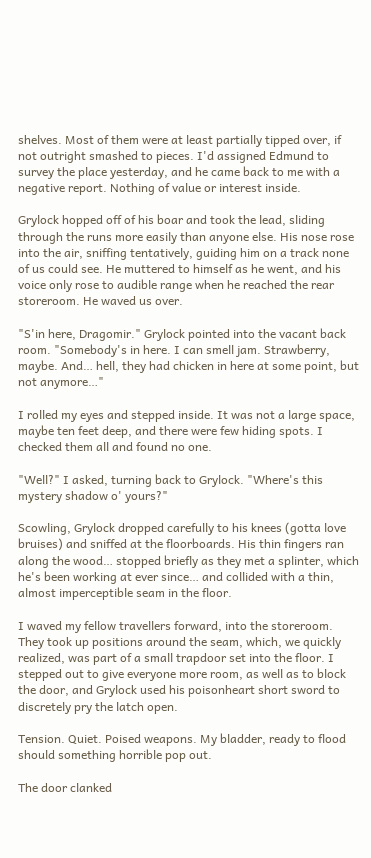shelves. Most of them were at least partially tipped over, if not outright smashed to pieces. I'd assigned Edmund to survey the place yesterday, and he came back to me with a negative report. Nothing of value or interest inside.

Grylock hopped off of his boar and took the lead, sliding through the runs more easily than anyone else. His nose rose into the air, sniffing tentatively, guiding him on a track none of us could see. He muttered to himself as he went, and his voice only rose to audible range when he reached the rear storeroom. He waved us over.

"S'in here, Dragomir." Grylock pointed into the vacant back room. "Somebody's in here. I can smell jam. Strawberry, maybe. And… hell, they had chicken in here at some point, but not anymore…"

I rolled my eyes and stepped inside. It was not a large space, maybe ten feet deep, and there were few hiding spots. I checked them all and found no one.

"Well?" I asked, turning back to Grylock. "Where's this mystery shadow o' yours?"

Scowling, Grylock dropped carefully to his knees (gotta love bruises) and sniffed at the floorboards. His thin fingers ran along the wood… stopped briefly as they met a splinter, which he's been working at ever since… and collided with a thin, almost imperceptible seam in the floor.

I waved my fellow travellers forward, into the storeroom. They took up positions around the seam, which, we quickly realized, was part of a small trapdoor set into the floor. I stepped out to give everyone more room, as well as to block the door, and Grylock used his poisonheart short sword to discretely pry the latch open.

Tension. Quiet. Poised weapons. My bladder, ready to flood should something horrible pop out.

The door clanked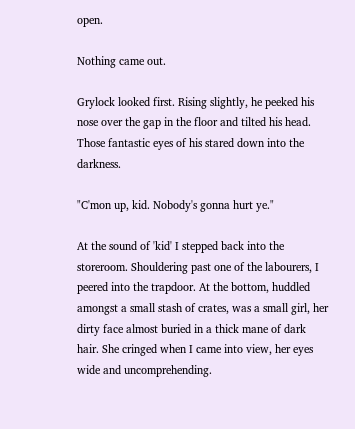open.

Nothing came out.

Grylock looked first. Rising slightly, he peeked his nose over the gap in the floor and tilted his head. Those fantastic eyes of his stared down into the darkness.

"C'mon up, kid. Nobody's gonna hurt ye."

At the sound of 'kid' I stepped back into the storeroom. Shouldering past one of the labourers, I peered into the trapdoor. At the bottom, huddled amongst a small stash of crates, was a small girl, her dirty face almost buried in a thick mane of dark hair. She cringed when I came into view, her eyes wide and uncomprehending.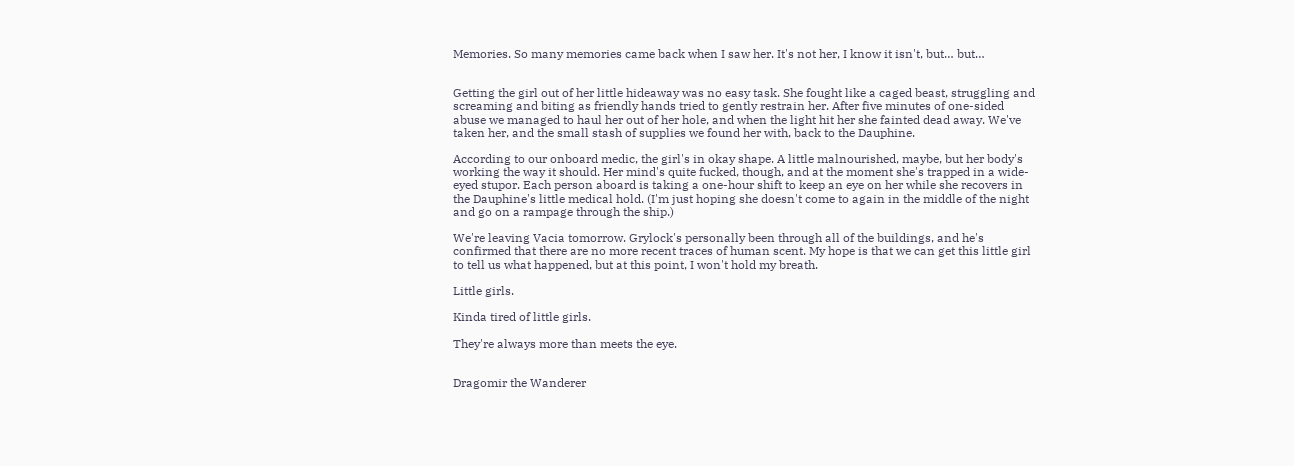Memories. So many memories came back when I saw her. It's not her, I know it isn't, but… but…


Getting the girl out of her little hideaway was no easy task. She fought like a caged beast, struggling and screaming and biting as friendly hands tried to gently restrain her. After five minutes of one-sided abuse we managed to haul her out of her hole, and when the light hit her she fainted dead away. We've taken her, and the small stash of supplies we found her with, back to the Dauphine.

According to our onboard medic, the girl's in okay shape. A little malnourished, maybe, but her body's working the way it should. Her mind's quite fucked, though, and at the moment she's trapped in a wide-eyed stupor. Each person aboard is taking a one-hour shift to keep an eye on her while she recovers in the Dauphine's little medical hold. (I'm just hoping she doesn't come to again in the middle of the night and go on a rampage through the ship.)

We're leaving Vacia tomorrow. Grylock's personally been through all of the buildings, and he's confirmed that there are no more recent traces of human scent. My hope is that we can get this little girl to tell us what happened, but at this point, I won't hold my breath.

Little girls.

Kinda tired of little girls.

They're always more than meets the eye.


Dragomir the Wanderer